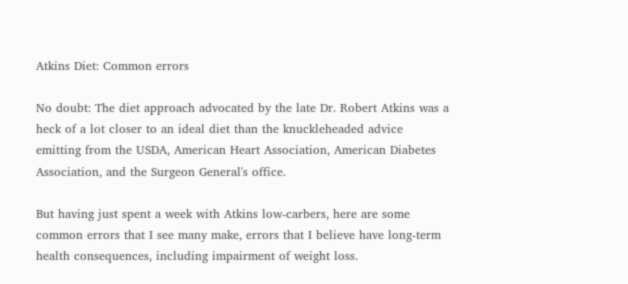Atkins Diet: Common errors

No doubt: The diet approach advocated by the late Dr. Robert Atkins was a heck of a lot closer to an ideal diet than the knuckleheaded advice emitting from the USDA, American Heart Association, American Diabetes Association, and the Surgeon General's office.

But having just spent a week with Atkins low-carbers, here are some common errors that I see many make, errors that I believe have long-term health consequences, including impairment of weight loss.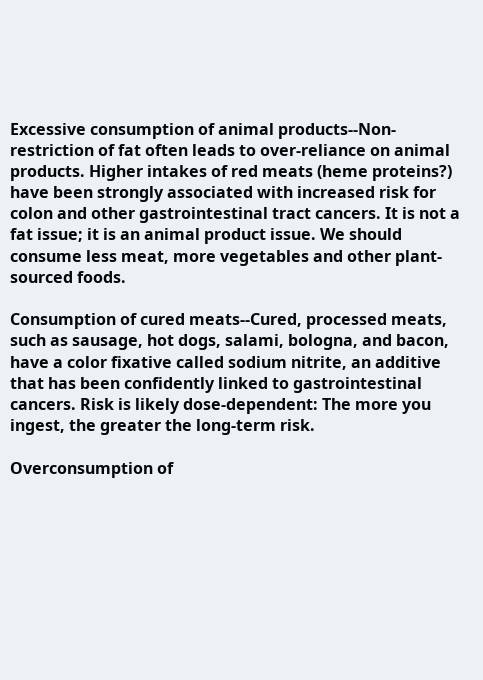Excessive consumption of animal products--Non-restriction of fat often leads to over-reliance on animal products. Higher intakes of red meats (heme proteins?) have been strongly associated with increased risk for colon and other gastrointestinal tract cancers. It is not a fat issue; it is an animal product issue. We should consume less meat, more vegetables and other plant-sourced foods.

Consumption of cured meats--Cured, processed meats, such as sausage, hot dogs, salami, bologna, and bacon, have a color fixative called sodium nitrite, an additive that has been confidently linked to gastrointestinal cancers. Risk is likely dose-dependent: The more you ingest, the greater the long-term risk.

Overconsumption of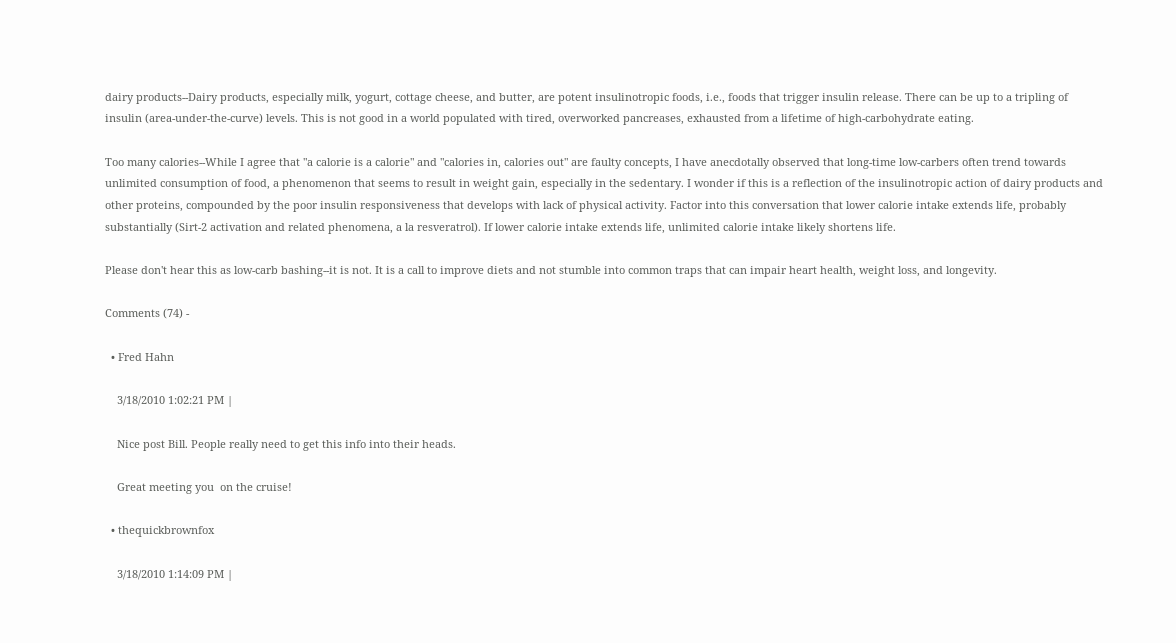dairy products--Dairy products, especially milk, yogurt, cottage cheese, and butter, are potent insulinotropic foods, i.e., foods that trigger insulin release. There can be up to a tripling of insulin (area-under-the-curve) levels. This is not good in a world populated with tired, overworked pancreases, exhausted from a lifetime of high-carbohydrate eating.

Too many calories--While I agree that "a calorie is a calorie" and "calories in, calories out" are faulty concepts, I have anecdotally observed that long-time low-carbers often trend towards unlimited consumption of food, a phenomenon that seems to result in weight gain, especially in the sedentary. I wonder if this is a reflection of the insulinotropic action of dairy products and other proteins, compounded by the poor insulin responsiveness that develops with lack of physical activity. Factor into this conversation that lower calorie intake extends life, probably substantially (Sirt-2 activation and related phenomena, a la resveratrol). If lower calorie intake extends life, unlimited calorie intake likely shortens life.

Please don't hear this as low-carb bashing--it is not. It is a call to improve diets and not stumble into common traps that can impair heart health, weight loss, and longevity.

Comments (74) -

  • Fred Hahn

    3/18/2010 1:02:21 PM |

    Nice post Bill. People really need to get this info into their heads.

    Great meeting you  on the cruise!

  • thequickbrownfox

    3/18/2010 1:14:09 PM |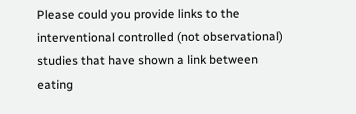Please could you provide links to the interventional controlled (not observational) studies that have shown a link between eating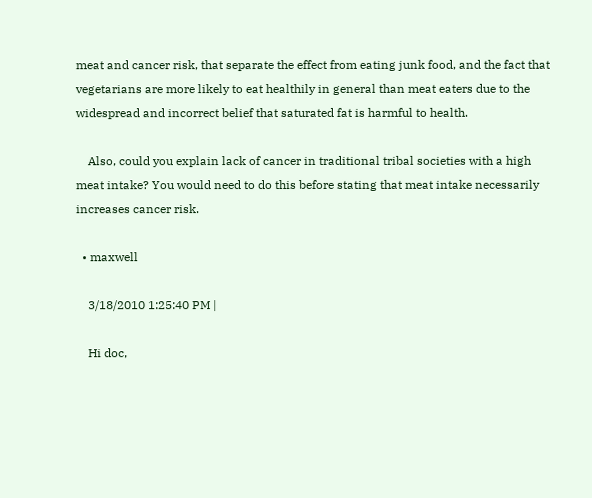meat and cancer risk, that separate the effect from eating junk food, and the fact that vegetarians are more likely to eat healthily in general than meat eaters due to the widespread and incorrect belief that saturated fat is harmful to health.

    Also, could you explain lack of cancer in traditional tribal societies with a high meat intake? You would need to do this before stating that meat intake necessarily increases cancer risk.

  • maxwell

    3/18/2010 1:25:40 PM |

    Hi doc,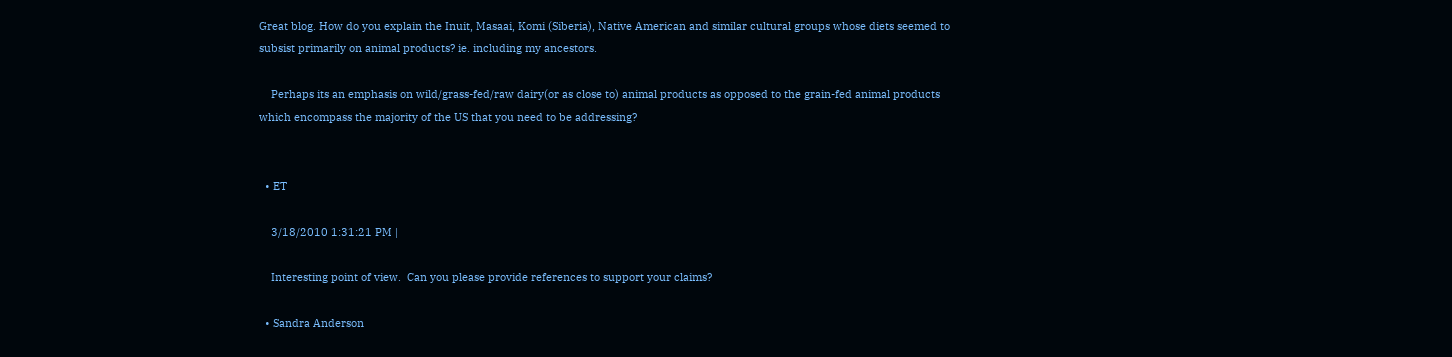Great blog. How do you explain the Inuit, Masaai, Komi (Siberia), Native American and similar cultural groups whose diets seemed to subsist primarily on animal products? ie. including my ancestors.

    Perhaps its an emphasis on wild/grass-fed/raw dairy(or as close to) animal products as opposed to the grain-fed animal products which encompass the majority of the US that you need to be addressing?


  • ET

    3/18/2010 1:31:21 PM |

    Interesting point of view.  Can you please provide references to support your claims?

  • Sandra Anderson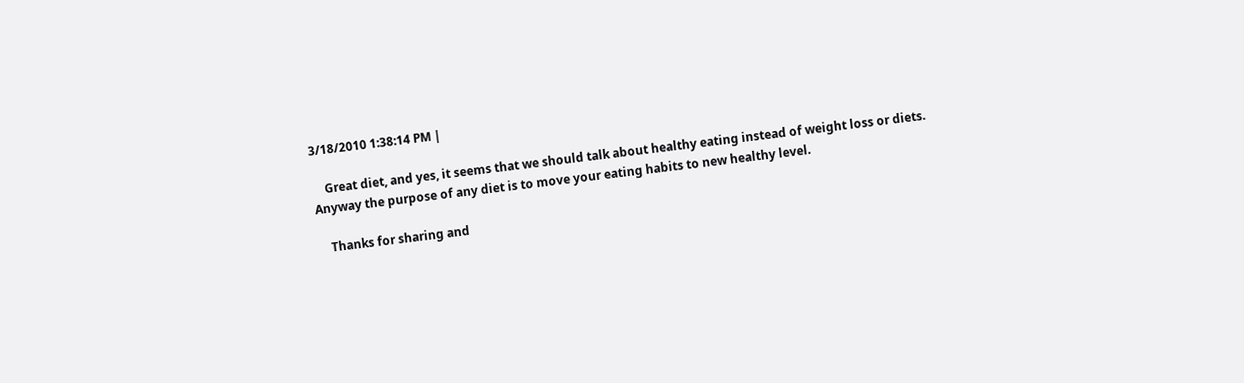3/18/2010 1:38:14 PM |

    Great diet, and yes, it seems that we should talk about healthy eating instead of weight loss or diets. Anyway the purpose of any diet is to move your eating habits to new healthy level.

    Thanks for sharing and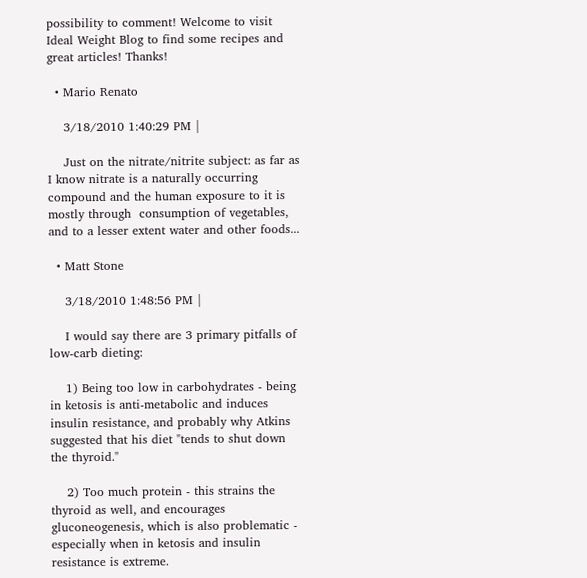possibility to comment! Welcome to visit Ideal Weight Blog to find some recipes and great articles! Thanks!

  • Mario Renato

    3/18/2010 1:40:29 PM |

    Just on the nitrate/nitrite subject: as far as I know nitrate is a naturally occurring compound and the human exposure to it is mostly through  consumption of vegetables, and to a lesser extent water and other foods...

  • Matt Stone

    3/18/2010 1:48:56 PM |

    I would say there are 3 primary pitfalls of low-carb dieting:

    1) Being too low in carbohydrates - being in ketosis is anti-metabolic and induces insulin resistance, and probably why Atkins suggested that his diet "tends to shut down the thyroid."

    2) Too much protein - this strains the thyroid as well, and encourages gluconeogenesis, which is also problematic - especially when in ketosis and insulin resistance is extreme.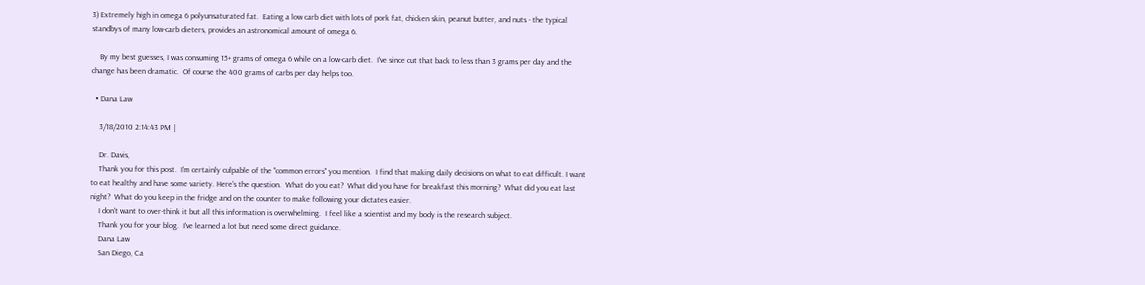3) Extremely high in omega 6 polyunsaturated fat.  Eating a low carb diet with lots of pork fat, chicken skin, peanut butter, and nuts - the typical standbys of many low-carb dieters, provides an astronomical amount of omega 6.

    By my best guesses, I was consuming 15+ grams of omega 6 while on a low-carb diet.  I've since cut that back to less than 3 grams per day and the change has been dramatic.  Of course the 400 grams of carbs per day helps too.

  • Dana Law

    3/18/2010 2:14:43 PM |

    Dr. Davis,
    Thank you for this post.  I'm certainly culpable of the "common errors" you mention.  I find that making daily decisions on what to eat difficult. I want to eat healthy and have some variety. Here's the question.  What do you eat?  What did you have for breakfast this morning?  What did you eat last night?  What do you keep in the fridge and on the counter to make following your dictates easier.
    I don't want to over-think it but all this information is overwhelming.  I feel like a scientist and my body is the research subject.
    Thank you for your blog.  I've learned a lot but need some direct guidance.
    Dana Law
    San Diego, Ca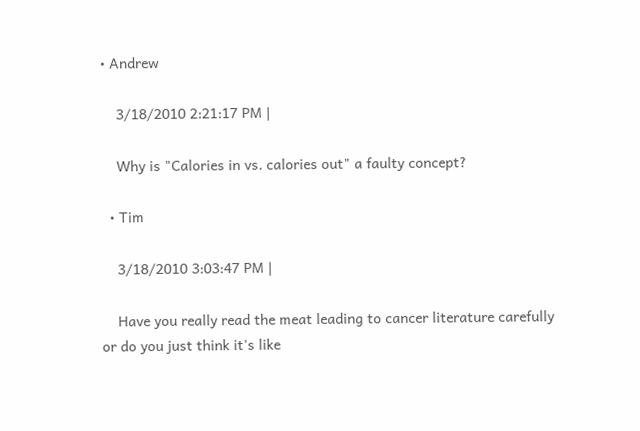• Andrew

    3/18/2010 2:21:17 PM |

    Why is "Calories in vs. calories out" a faulty concept?

  • Tim

    3/18/2010 3:03:47 PM |

    Have you really read the meat leading to cancer literature carefully or do you just think it's like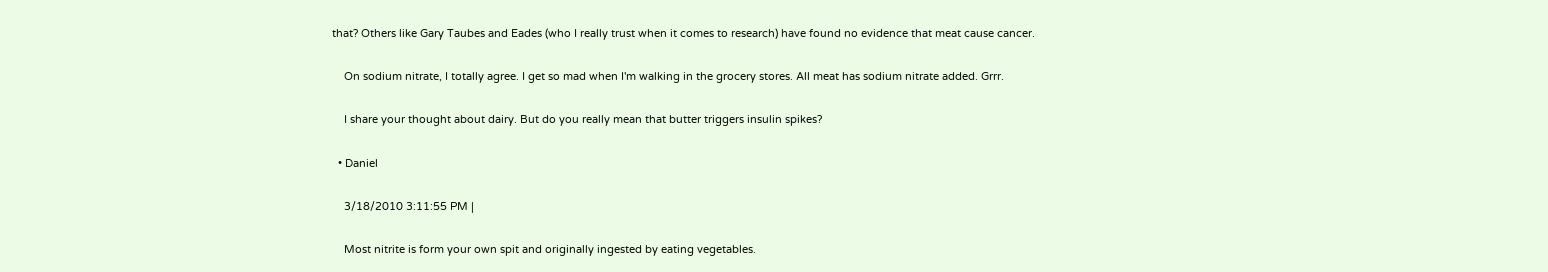that? Others like Gary Taubes and Eades (who I really trust when it comes to research) have found no evidence that meat cause cancer.

    On sodium nitrate, I totally agree. I get so mad when I'm walking in the grocery stores. All meat has sodium nitrate added. Grrr.

    I share your thought about dairy. But do you really mean that butter triggers insulin spikes?

  • Daniel

    3/18/2010 3:11:55 PM |

    Most nitrite is form your own spit and originally ingested by eating vegetables.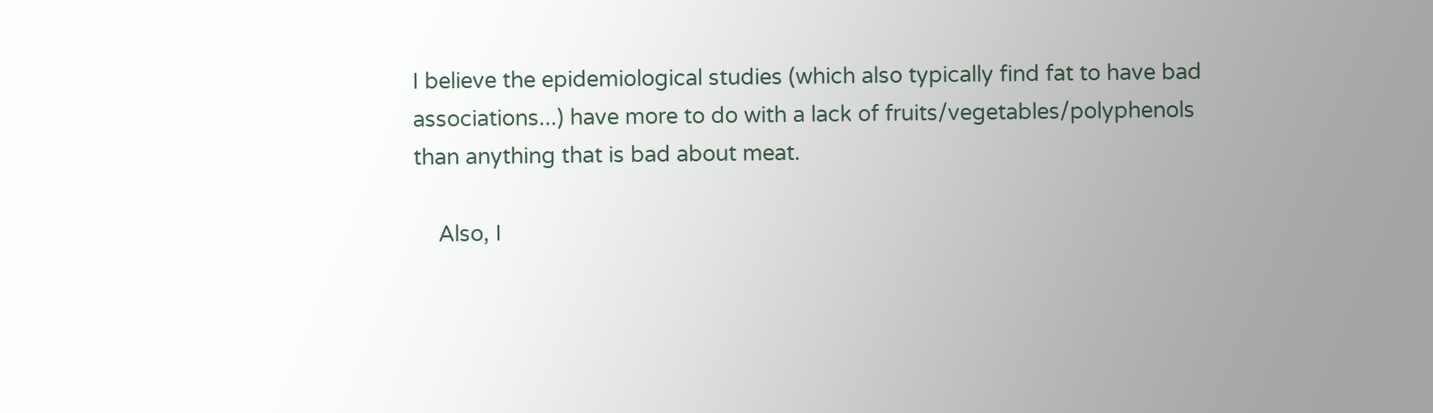I believe the epidemiological studies (which also typically find fat to have bad associations...) have more to do with a lack of fruits/vegetables/polyphenols than anything that is bad about meat.

    Also, I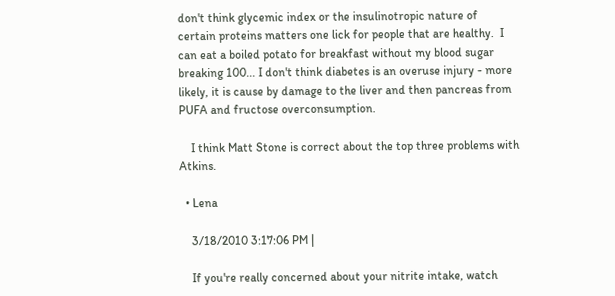don't think glycemic index or the insulinotropic nature of certain proteins matters one lick for people that are healthy.  I can eat a boiled potato for breakfast without my blood sugar breaking 100... I don't think diabetes is an overuse injury - more likely, it is cause by damage to the liver and then pancreas from PUFA and fructose overconsumption.

    I think Matt Stone is correct about the top three problems with Atkins.

  • Lena

    3/18/2010 3:17:06 PM |

    If you're really concerned about your nitrite intake, watch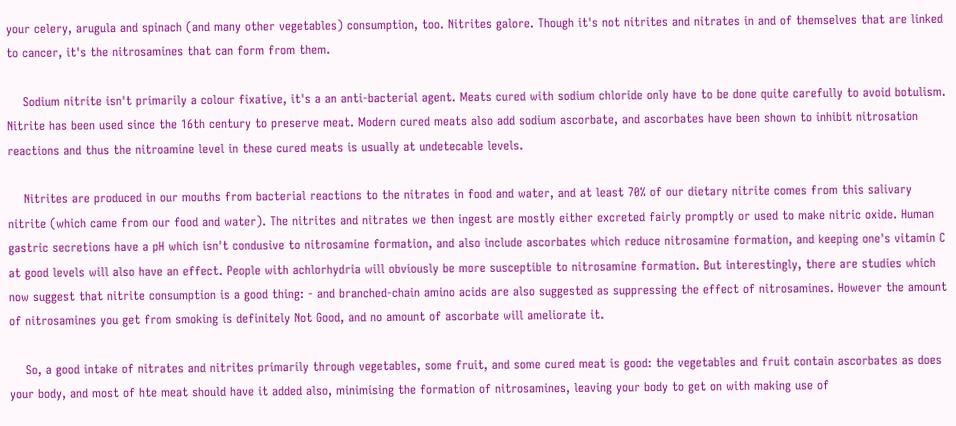your celery, arugula and spinach (and many other vegetables) consumption, too. Nitrites galore. Though it's not nitrites and nitrates in and of themselves that are linked to cancer, it's the nitrosamines that can form from them.

    Sodium nitrite isn't primarily a colour fixative, it's a an anti-bacterial agent. Meats cured with sodium chloride only have to be done quite carefully to avoid botulism. Nitrite has been used since the 16th century to preserve meat. Modern cured meats also add sodium ascorbate, and ascorbates have been shown to inhibit nitrosation reactions and thus the nitroamine level in these cured meats is usually at undetecable levels.

    Nitrites are produced in our mouths from bacterial reactions to the nitrates in food and water, and at least 70% of our dietary nitrite comes from this salivary nitrite (which came from our food and water). The nitrites and nitrates we then ingest are mostly either excreted fairly promptly or used to make nitric oxide. Human gastric secretions have a pH which isn't condusive to nitrosamine formation, and also include ascorbates which reduce nitrosamine formation, and keeping one's vitamin C at good levels will also have an effect. People with achlorhydria will obviously be more susceptible to nitrosamine formation. But interestingly, there are studies which now suggest that nitrite consumption is a good thing: - and branched-chain amino acids are also suggested as suppressing the effect of nitrosamines. However the amount of nitrosamines you get from smoking is definitely Not Good, and no amount of ascorbate will ameliorate it.

    So, a good intake of nitrates and nitrites primarily through vegetables, some fruit, and some cured meat is good: the vegetables and fruit contain ascorbates as does your body, and most of hte meat should have it added also, minimising the formation of nitrosamines, leaving your body to get on with making use of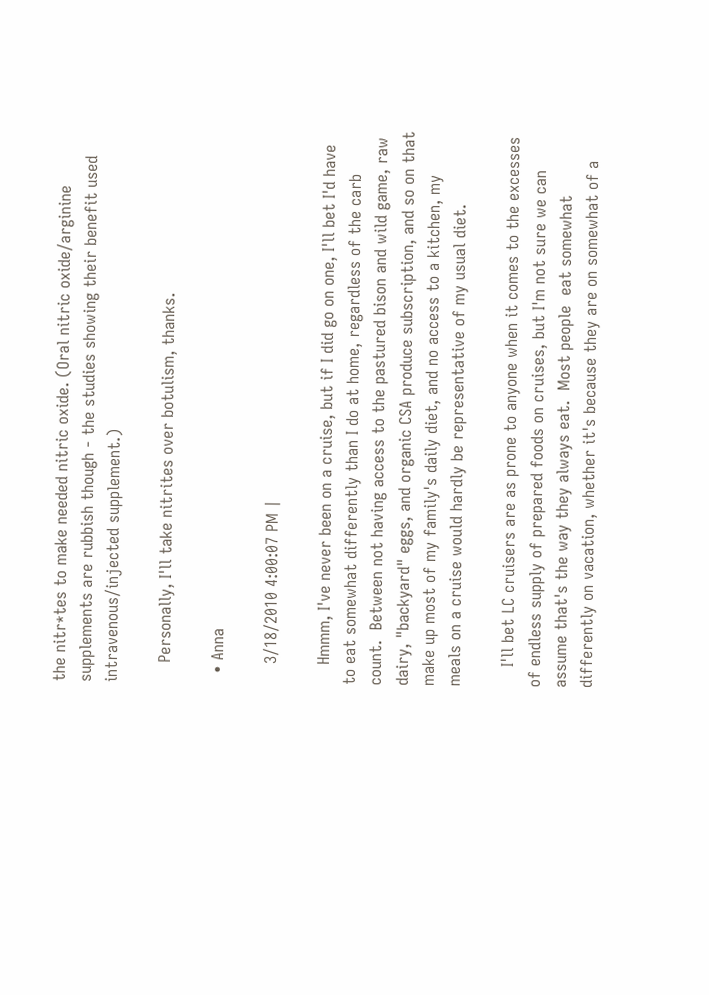the nitr*tes to make needed nitric oxide. (Oral nitric oxide/arginine supplements are rubbish though - the studies showing their benefit used intravenous/injected supplement.)

    Personally, I'll take nitrites over botulism, thanks.

  • Anna

    3/18/2010 4:00:07 PM |

    Hmmm, I've never been on a cruise, but if I did go on one, I'll bet I'd have to eat somewhat differently than I do at home, regardless of the carb count.  Between not having access to the pastured bison and wild game, raw dairy, "backyard" eggs, and organic CSA produce subscription, and so on that make up most of my family's daily diet, and no access to a kitchen, my meals on a cruise would hardly be representative of my usual diet.

    I'll bet LC cruisers are as prone to anyone when it comes to the excesses of endless supply of prepared foods on cruises, but I'm not sure we can assume that's the way they always eat.  Most people  eat somewhat differently on vacation, whether it's because they are on somewhat of a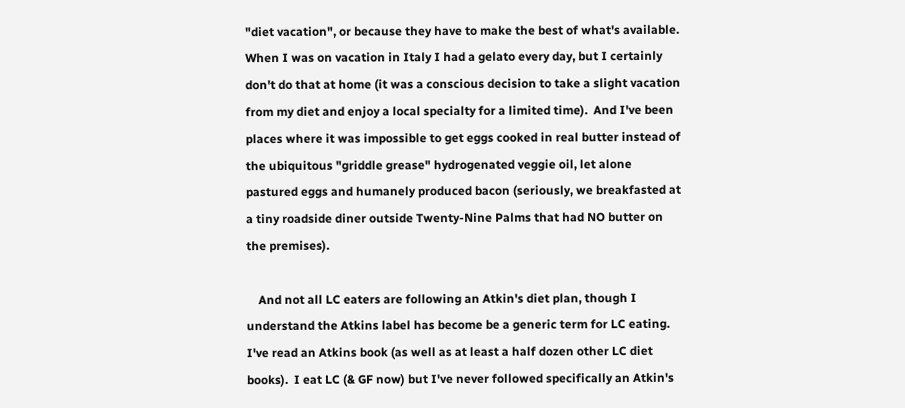"diet vacation", or because they have to make the best of what's available.  When I was on vacation in Italy I had a gelato every day, but I certainly don't do that at home (it was a conscious decision to take a slight vacation from my diet and enjoy a local specialty for a limited time).  And I've been places where it was impossible to get eggs cooked in real butter instead of the ubiquitous "griddle grease" hydrogenated veggie oil, let alone pastured eggs and humanely produced bacon (seriously, we breakfasted at a tiny roadside diner outside Twenty-Nine Palms that had NO butter on the premises).

    And not all LC eaters are following an Atkin's diet plan, though I understand the Atkins label has become be a generic term for LC eating.  I've read an Atkins book (as well as at least a half dozen other LC diet books).  I eat LC (& GF now) but I've never followed specifically an Atkin's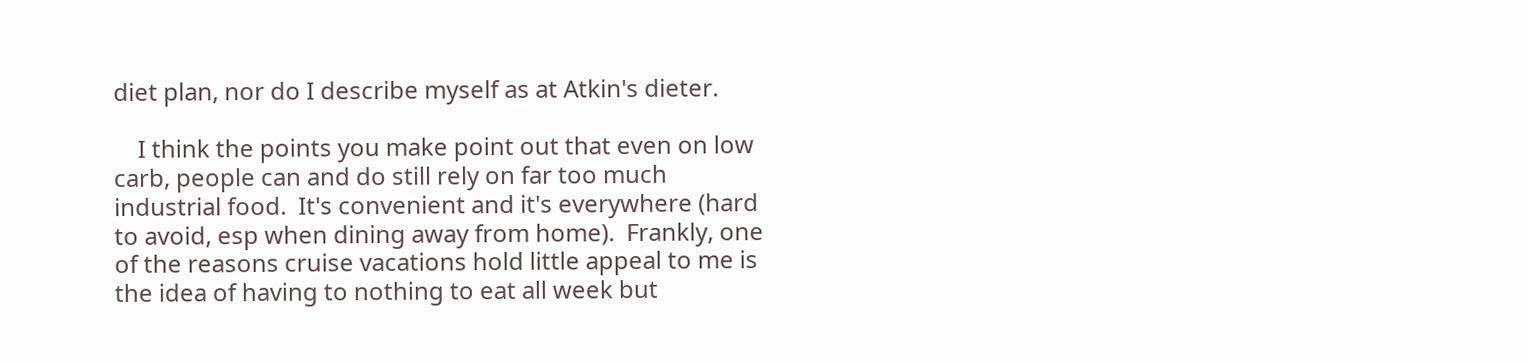diet plan, nor do I describe myself as at Atkin's dieter.

    I think the points you make point out that even on low carb, people can and do still rely on far too much industrial food.  It's convenient and it's everywhere (hard to avoid, esp when dining away from home).  Frankly, one of the reasons cruise vacations hold little appeal to me is the idea of having to nothing to eat all week but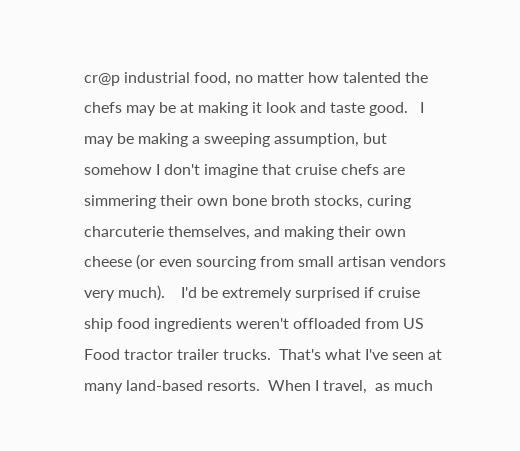cr@p industrial food, no matter how talented the chefs may be at making it look and taste good.   I may be making a sweeping assumption, but somehow I don't imagine that cruise chefs are simmering their own bone broth stocks, curing charcuterie themselves, and making their own cheese (or even sourcing from small artisan vendors  very much).    I'd be extremely surprised if cruise ship food ingredients weren't offloaded from US Food tractor trailer trucks.  That's what I've seen at many land-based resorts.  When I travel,  as much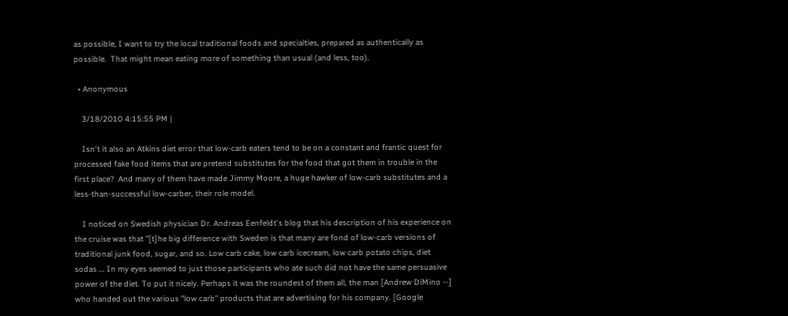as possible, I want to try the local traditional foods and specialties, prepared as authentically as possible.  That might mean eating more of something than usual (and less, too).

  • Anonymous

    3/18/2010 4:15:55 PM |

    Isn't it also an Atkins diet error that low-carb eaters tend to be on a constant and frantic quest for processed fake food items that are pretend substitutes for the food that got them in trouble in the first place?  And many of them have made Jimmy Moore, a huge hawker of low-carb substitutes and a less-than-successful low-carber, their role model.

    I noticed on Swedish physician Dr. Andreas Eenfeldt's blog that his description of his experience on the cruise was that "[t]he big difference with Sweden is that many are fond of low-carb versions of traditional junk food, sugar, and so. Low carb cake, low carb icecream, low carb potato chips, diet sodas ... In my eyes seemed to just those participants who ate such did not have the same persuasive power of the diet. To put it nicely. Perhaps it was the roundest of them all, the man [Andrew DiMino --] who handed out the various "low carb" products that are advertising for his company. [Google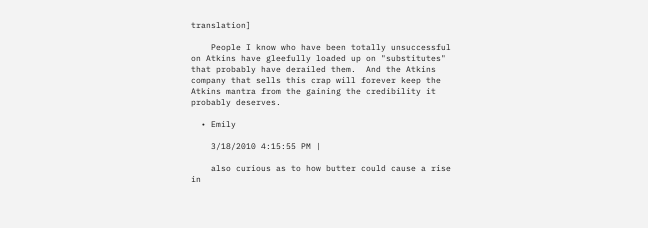translation]

    People I know who have been totally unsuccessful on Atkins have gleefully loaded up on "substitutes" that probably have derailed them.  And the Atkins company that sells this crap will forever keep the Atkins mantra from the gaining the credibility it probably deserves.

  • Emily

    3/18/2010 4:15:55 PM |

    also curious as to how butter could cause a rise in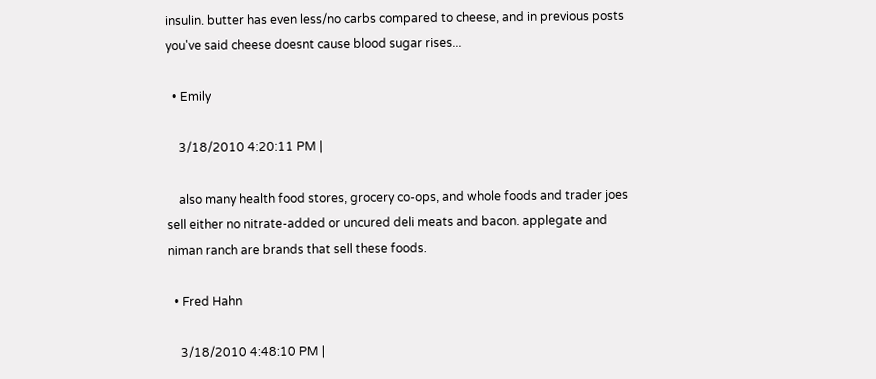insulin. butter has even less/no carbs compared to cheese, and in previous posts you've said cheese doesnt cause blood sugar rises...

  • Emily

    3/18/2010 4:20:11 PM |

    also many health food stores, grocery co-ops, and whole foods and trader joes sell either no nitrate-added or uncured deli meats and bacon. applegate and niman ranch are brands that sell these foods.

  • Fred Hahn

    3/18/2010 4:48:10 PM |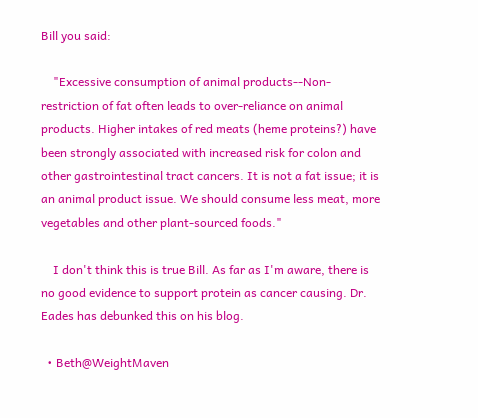Bill you said:

    "Excessive consumption of animal products--Non-restriction of fat often leads to over-reliance on animal products. Higher intakes of red meats (heme proteins?) have been strongly associated with increased risk for colon and other gastrointestinal tract cancers. It is not a fat issue; it is an animal product issue. We should consume less meat, more vegetables and other plant-sourced foods."

    I don't think this is true Bill. As far as I'm aware, there is no good evidence to support protein as cancer causing. Dr. Eades has debunked this on his blog.

  • Beth@WeightMaven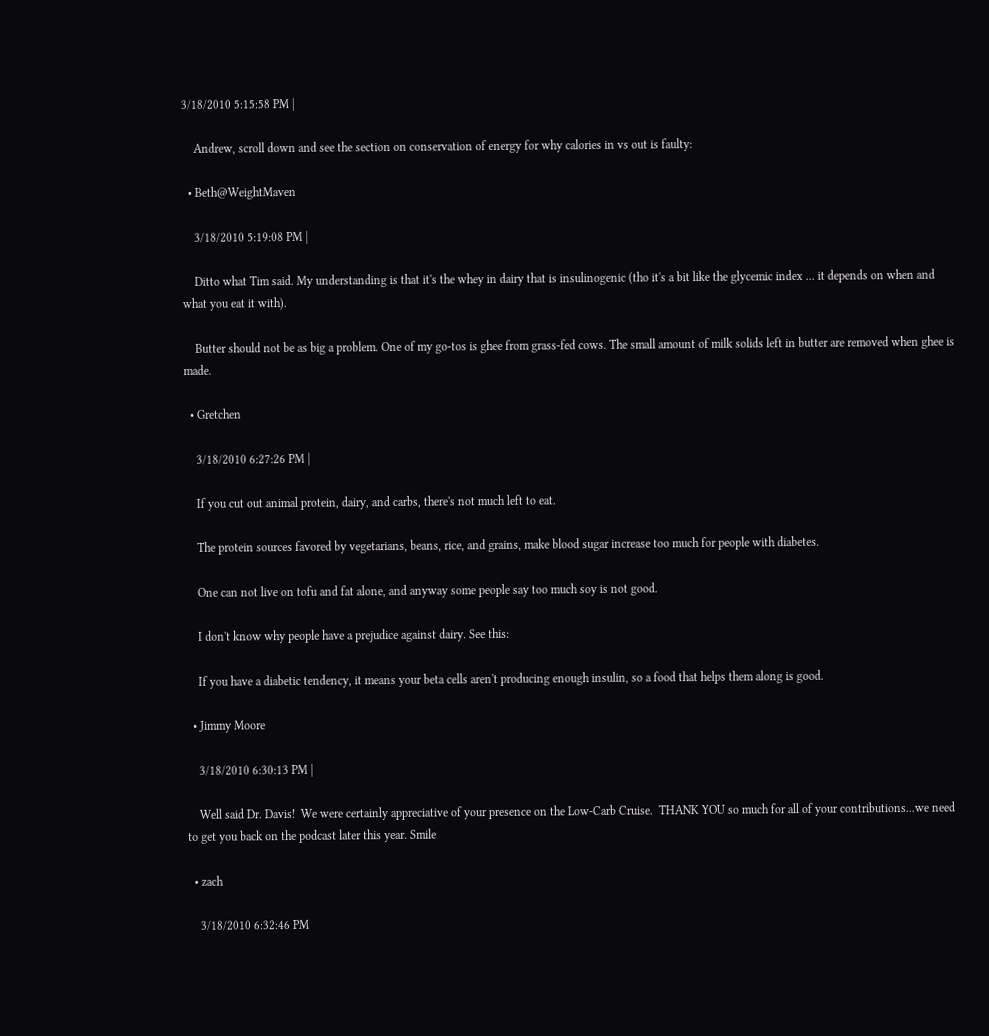3/18/2010 5:15:58 PM |

    Andrew, scroll down and see the section on conservation of energy for why calories in vs out is faulty:

  • Beth@WeightMaven

    3/18/2010 5:19:08 PM |

    Ditto what Tim said. My understanding is that it's the whey in dairy that is insulinogenic (tho it's a bit like the glycemic index ... it depends on when and what you eat it with).

    Butter should not be as big a problem. One of my go-tos is ghee from grass-fed cows. The small amount of milk solids left in butter are removed when ghee is made.

  • Gretchen

    3/18/2010 6:27:26 PM |

    If you cut out animal protein, dairy, and carbs, there's not much left to eat.

    The protein sources favored by vegetarians, beans, rice, and grains, make blood sugar increase too much for people with diabetes.

    One can not live on tofu and fat alone, and anyway some people say too much soy is not good.

    I don't know why people have a prejudice against dairy. See this:

    If you have a diabetic tendency, it means your beta cells aren't producing enough insulin, so a food that helps them along is good.

  • Jimmy Moore

    3/18/2010 6:30:13 PM |

    Well said Dr. Davis!  We were certainly appreciative of your presence on the Low-Carb Cruise.  THANK YOU so much for all of your contributions...we need to get you back on the podcast later this year. Smile

  • zach

    3/18/2010 6:32:46 PM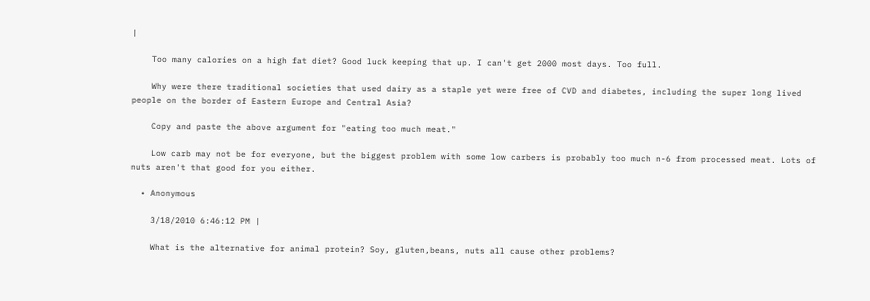|

    Too many calories on a high fat diet? Good luck keeping that up. I can't get 2000 most days. Too full.

    Why were there traditional societies that used dairy as a staple yet were free of CVD and diabetes, including the super long lived people on the border of Eastern Europe and Central Asia?

    Copy and paste the above argument for "eating too much meat."

    Low carb may not be for everyone, but the biggest problem with some low carbers is probably too much n-6 from processed meat. Lots of nuts aren't that good for you either.

  • Anonymous

    3/18/2010 6:46:12 PM |

    What is the alternative for animal protein? Soy, gluten,beans, nuts all cause other problems?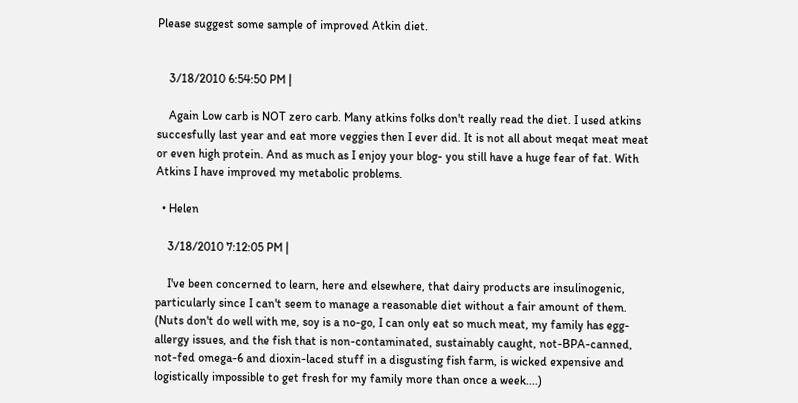Please suggest some sample of improved Atkin diet.


    3/18/2010 6:54:50 PM |

    Again Low carb is NOT zero carb. Many atkins folks don't really read the diet. I used atkins succesfully last year and eat more veggies then I ever did. It is not all about meqat meat meat or even high protein. And as much as I enjoy your blog- you still have a huge fear of fat. With Atkins I have improved my metabolic problems.

  • Helen

    3/18/2010 7:12:05 PM |

    I've been concerned to learn, here and elsewhere, that dairy products are insulinogenic, particularly since I can't seem to manage a reasonable diet without a fair amount of them.  (Nuts don't do well with me, soy is a no-go, I can only eat so much meat, my family has egg-allergy issues, and the fish that is non-contaminated, sustainably caught, not-BPA-canned, not-fed omega-6 and dioxin-laced stuff in a disgusting fish farm, is wicked expensive and logistically impossible to get fresh for my family more than once a week....)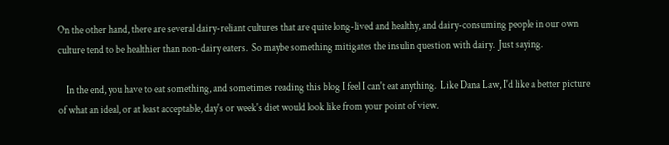On the other hand, there are several dairy-reliant cultures that are quite long-lived and healthy, and dairy-consuming people in our own culture tend to be healthier than non-dairy eaters.  So maybe something mitigates the insulin question with dairy.  Just saying.

    In the end, you have to eat something, and sometimes reading this blog I feel I can't eat anything.  Like Dana Law, I'd like a better picture of what an ideal, or at least acceptable, day's or week's diet would look like from your point of view.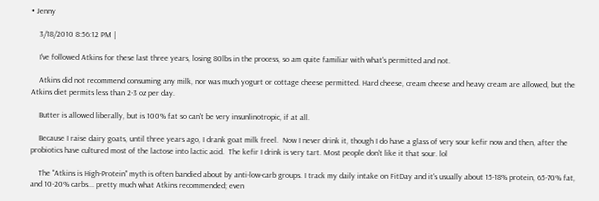• Jenny

    3/18/2010 8:56:12 PM |

    I've followed Atkins for these last three years, losing 80lbs in the process, so am quite familiar with what's permitted and not.

    Atkins did not recommend consuming any milk, nor was much yogurt or cottage cheese permitted. Hard cheese, cream cheese and heavy cream are allowed, but the Atkins diet permits less than 2-3 oz per day.

    Butter is allowed liberally, but is 100% fat so can't be very insunlinotropic, if at all.

    Because I raise dairy goats, until three years ago, I drank goat milk freel.  Now I never drink it, though I do have a glass of very sour kefir now and then, after the probiotics have cultured most of the lactose into lactic acid.  The kefir I drink is very tart. Most people don't like it that sour. lol

    The "Atkins is High-Protein" myth is often bandied about by anti-low-carb groups. I track my daily intake on FitDay and it's usually about 15-18% protein, 65-70% fat, and 10-20% carbs... pretty much what Atkins recommended; even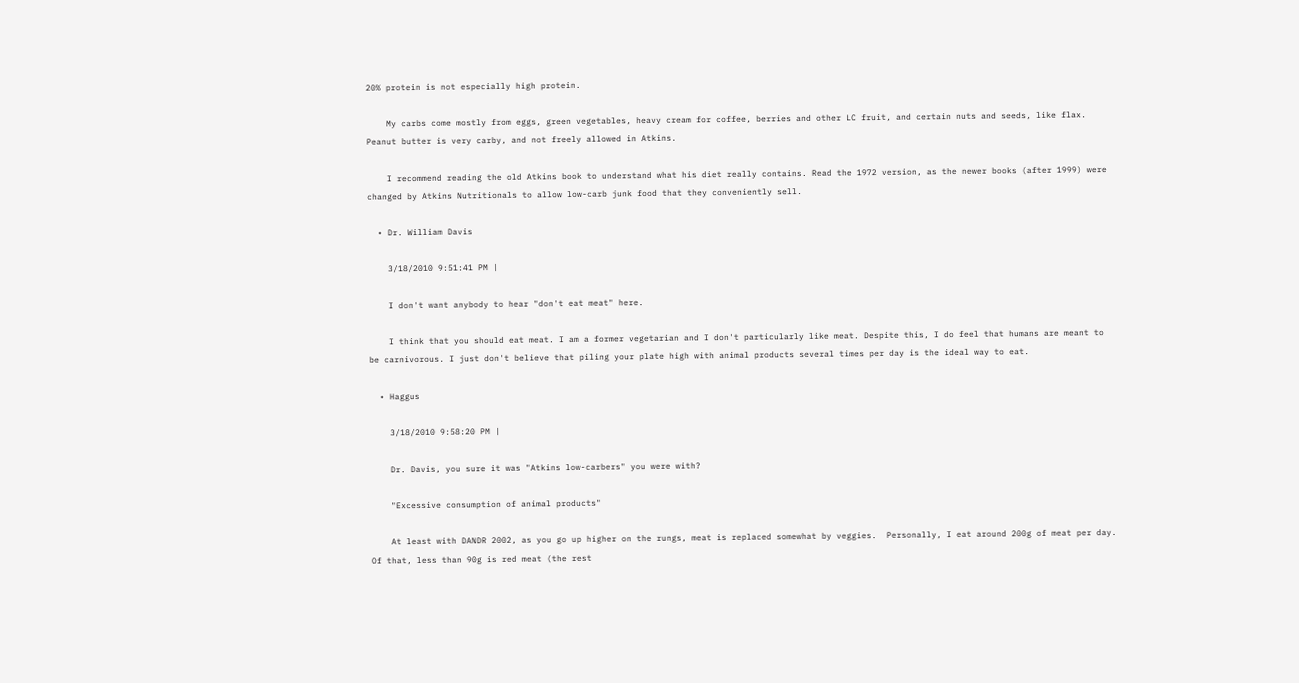20% protein is not especially high protein.

    My carbs come mostly from eggs, green vegetables, heavy cream for coffee, berries and other LC fruit, and certain nuts and seeds, like flax.  Peanut butter is very carby, and not freely allowed in Atkins.

    I recommend reading the old Atkins book to understand what his diet really contains. Read the 1972 version, as the newer books (after 1999) were changed by Atkins Nutritionals to allow low-carb junk food that they conveniently sell.

  • Dr. William Davis

    3/18/2010 9:51:41 PM |

    I don't want anybody to hear "don't eat meat" here.

    I think that you should eat meat. I am a former vegetarian and I don't particularly like meat. Despite this, I do feel that humans are meant to be carnivorous. I just don't believe that piling your plate high with animal products several times per day is the ideal way to eat.

  • Haggus

    3/18/2010 9:58:20 PM |

    Dr. Davis, you sure it was "Atkins low-carbers" you were with?

    "Excessive consumption of animal products"

    At least with DANDR 2002, as you go up higher on the rungs, meat is replaced somewhat by veggies.  Personally, I eat around 200g of meat per day.  Of that, less than 90g is red meat (the rest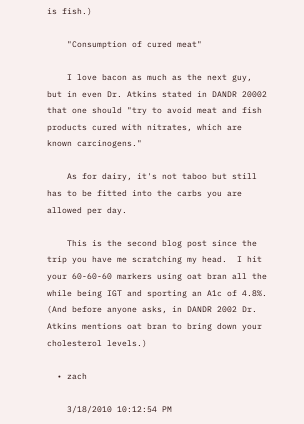is fish.)

    "Consumption of cured meat"

    I love bacon as much as the next guy, but in even Dr. Atkins stated in DANDR 20002 that one should "try to avoid meat and fish products cured with nitrates, which are known carcinogens."

    As for dairy, it's not taboo but still has to be fitted into the carbs you are allowed per day.

    This is the second blog post since the trip you have me scratching my head.  I hit your 60-60-60 markers using oat bran all the while being IGT and sporting an A1c of 4.8%.  (And before anyone asks, in DANDR 2002 Dr. Atkins mentions oat bran to bring down your cholesterol levels.)

  • zach

    3/18/2010 10:12:54 PM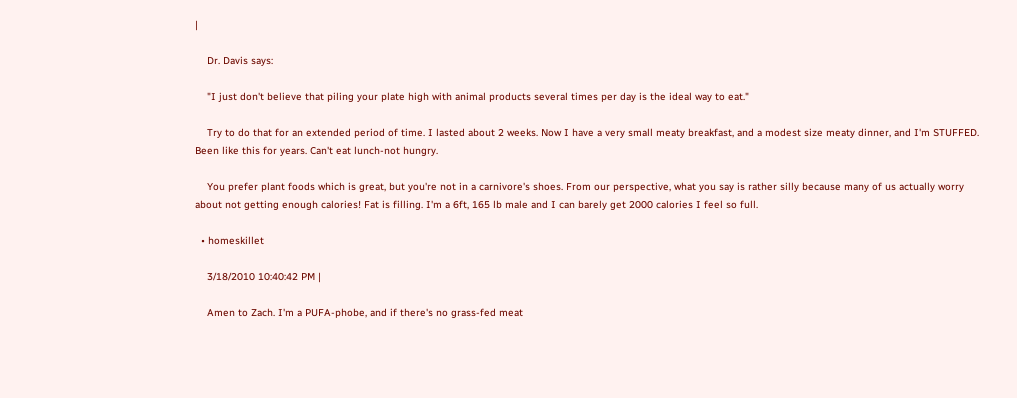|

    Dr. Davis says:

    "I just don't believe that piling your plate high with animal products several times per day is the ideal way to eat."

    Try to do that for an extended period of time. I lasted about 2 weeks. Now I have a very small meaty breakfast, and a modest size meaty dinner, and I'm STUFFED. Been like this for years. Can't eat lunch-not hungry.

    You prefer plant foods which is great, but you're not in a carnivore's shoes. From our perspective, what you say is rather silly because many of us actually worry about not getting enough calories! Fat is filling. I'm a 6ft, 165 lb male and I can barely get 2000 calories I feel so full.

  • homeskillet

    3/18/2010 10:40:42 PM |

    Amen to Zach. I'm a PUFA-phobe, and if there's no grass-fed meat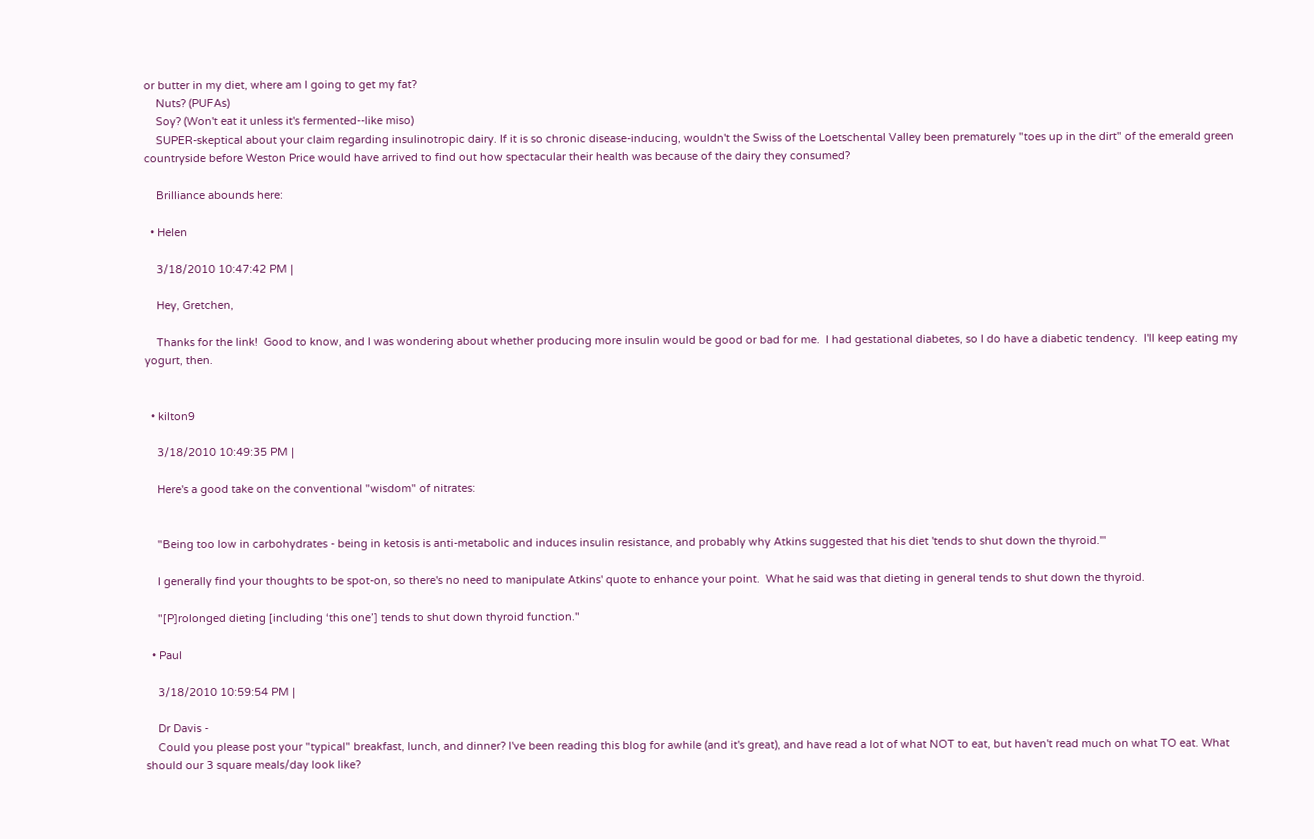or butter in my diet, where am I going to get my fat?
    Nuts? (PUFAs)
    Soy? (Won't eat it unless it's fermented--like miso)
    SUPER-skeptical about your claim regarding insulinotropic dairy. If it is so chronic disease-inducing, wouldn't the Swiss of the Loetschental Valley been prematurely "toes up in the dirt" of the emerald green countryside before Weston Price would have arrived to find out how spectacular their health was because of the dairy they consumed?

    Brilliance abounds here:

  • Helen

    3/18/2010 10:47:42 PM |

    Hey, Gretchen,

    Thanks for the link!  Good to know, and I was wondering about whether producing more insulin would be good or bad for me.  I had gestational diabetes, so I do have a diabetic tendency.  I'll keep eating my yogurt, then.


  • kilton9

    3/18/2010 10:49:35 PM |

    Here's a good take on the conventional "wisdom" of nitrates:


    "Being too low in carbohydrates - being in ketosis is anti-metabolic and induces insulin resistance, and probably why Atkins suggested that his diet 'tends to shut down the thyroid.'"

    I generally find your thoughts to be spot-on, so there's no need to manipulate Atkins' quote to enhance your point.  What he said was that dieting in general tends to shut down the thyroid.

    "[P]rolonged dieting [including ‘this one’] tends to shut down thyroid function."

  • Paul

    3/18/2010 10:59:54 PM |

    Dr Davis -
    Could you please post your "typical" breakfast, lunch, and dinner? I've been reading this blog for awhile (and it's great), and have read a lot of what NOT to eat, but haven't read much on what TO eat. What should our 3 square meals/day look like?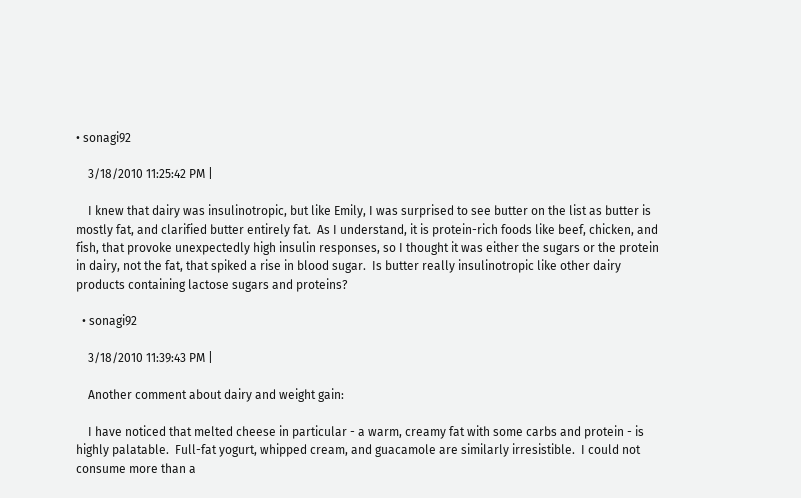• sonagi92

    3/18/2010 11:25:42 PM |

    I knew that dairy was insulinotropic, but like Emily, I was surprised to see butter on the list as butter is mostly fat, and clarified butter entirely fat.  As I understand, it is protein-rich foods like beef, chicken, and fish, that provoke unexpectedly high insulin responses, so I thought it was either the sugars or the protein in dairy, not the fat, that spiked a rise in blood sugar.  Is butter really insulinotropic like other dairy products containing lactose sugars and proteins?

  • sonagi92

    3/18/2010 11:39:43 PM |

    Another comment about dairy and weight gain:

    I have noticed that melted cheese in particular - a warm, creamy fat with some carbs and protein - is highly palatable.  Full-fat yogurt, whipped cream, and guacamole are similarly irresistible.  I could not consume more than a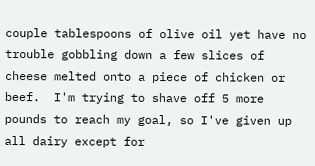couple tablespoons of olive oil yet have no trouble gobbling down a few slices of cheese melted onto a piece of chicken or beef.  I'm trying to shave off 5 more pounds to reach my goal, so I've given up all dairy except for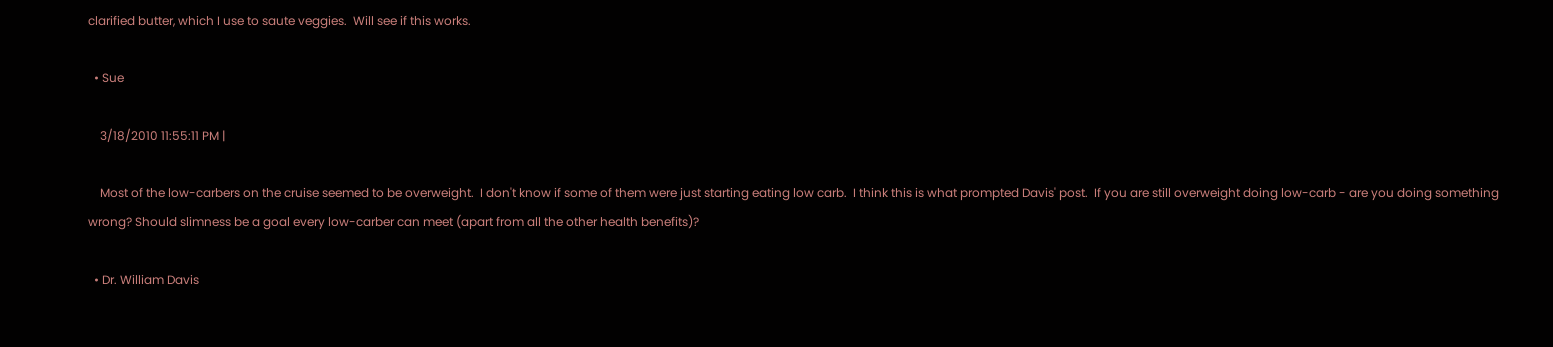clarified butter, which I use to saute veggies.  Will see if this works.

  • Sue

    3/18/2010 11:55:11 PM |

    Most of the low-carbers on the cruise seemed to be overweight.  I don't know if some of them were just starting eating low carb.  I think this is what prompted Davis' post.  If you are still overweight doing low-carb - are you doing something wrong? Should slimness be a goal every low-carber can meet (apart from all the other health benefits)?

  • Dr. William Davis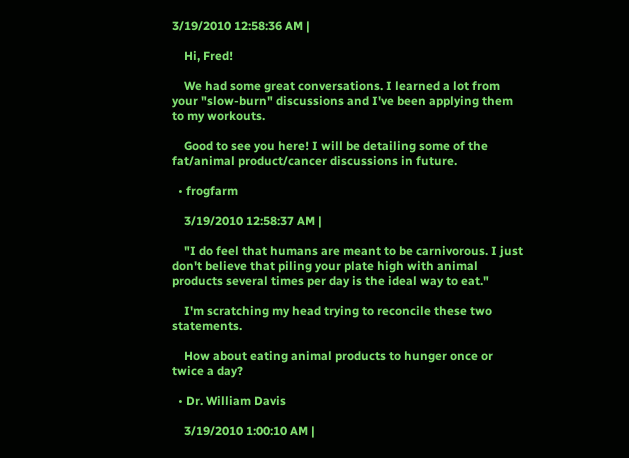3/19/2010 12:58:36 AM |

    Hi, Fred!

    We had some great conversations. I learned a lot from your "slow-burn" discussions and I've been applying them to my workouts.

    Good to see you here! I will be detailing some of the fat/animal product/cancer discussions in future.

  • frogfarm

    3/19/2010 12:58:37 AM |

    "I do feel that humans are meant to be carnivorous. I just don't believe that piling your plate high with animal products several times per day is the ideal way to eat."

    I'm scratching my head trying to reconcile these two statements.

    How about eating animal products to hunger once or twice a day?

  • Dr. William Davis

    3/19/2010 1:00:10 AM |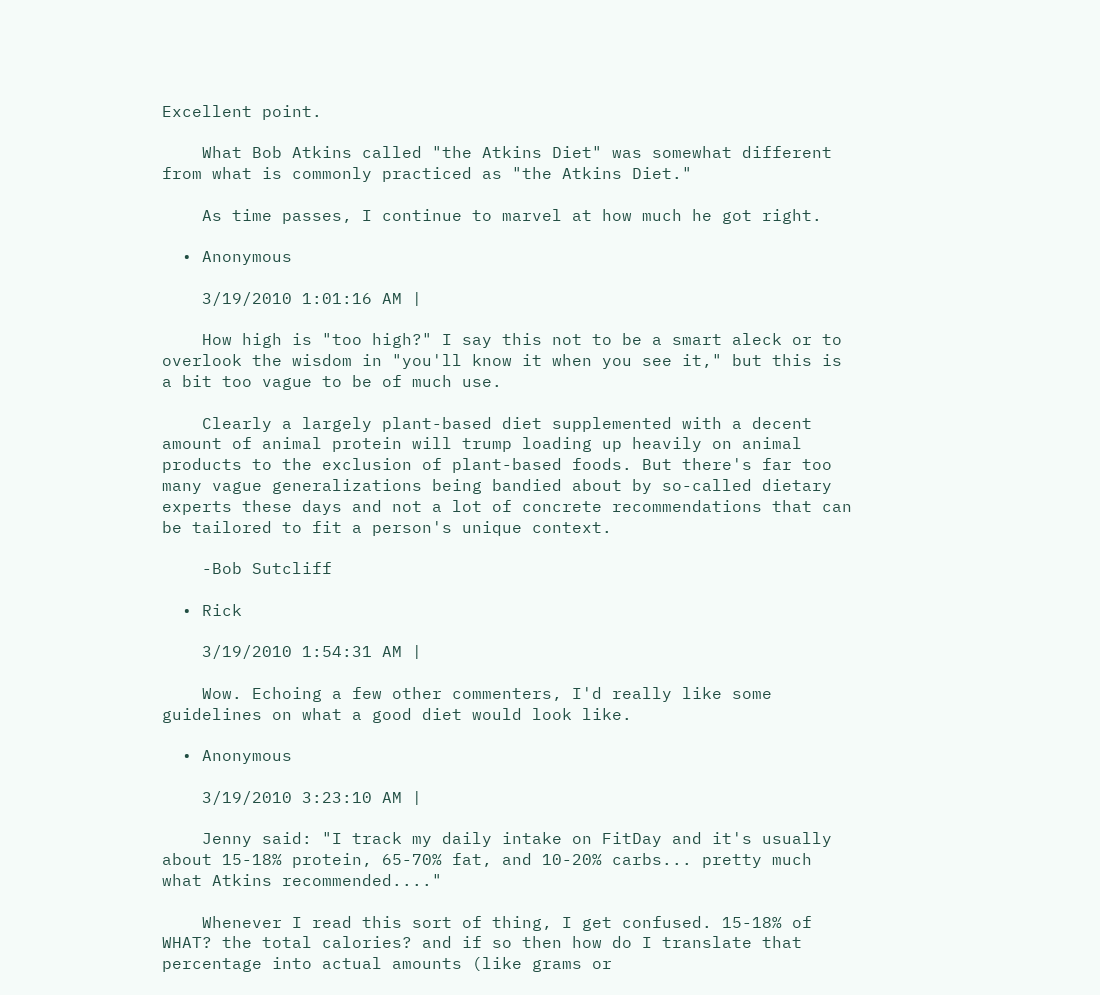Excellent point.

    What Bob Atkins called "the Atkins Diet" was somewhat different from what is commonly practiced as "the Atkins Diet."

    As time passes, I continue to marvel at how much he got right.

  • Anonymous

    3/19/2010 1:01:16 AM |

    How high is "too high?" I say this not to be a smart aleck or to overlook the wisdom in "you'll know it when you see it," but this is a bit too vague to be of much use.

    Clearly a largely plant-based diet supplemented with a decent amount of animal protein will trump loading up heavily on animal products to the exclusion of plant-based foods. But there's far too many vague generalizations being bandied about by so-called dietary experts these days and not a lot of concrete recommendations that can be tailored to fit a person's unique context.

    -Bob Sutcliff

  • Rick

    3/19/2010 1:54:31 AM |

    Wow. Echoing a few other commenters, I'd really like some guidelines on what a good diet would look like.

  • Anonymous

    3/19/2010 3:23:10 AM |

    Jenny said: "I track my daily intake on FitDay and it's usually about 15-18% protein, 65-70% fat, and 10-20% carbs... pretty much what Atkins recommended...."

    Whenever I read this sort of thing, I get confused. 15-18% of WHAT? the total calories? and if so then how do I translate that percentage into actual amounts (like grams or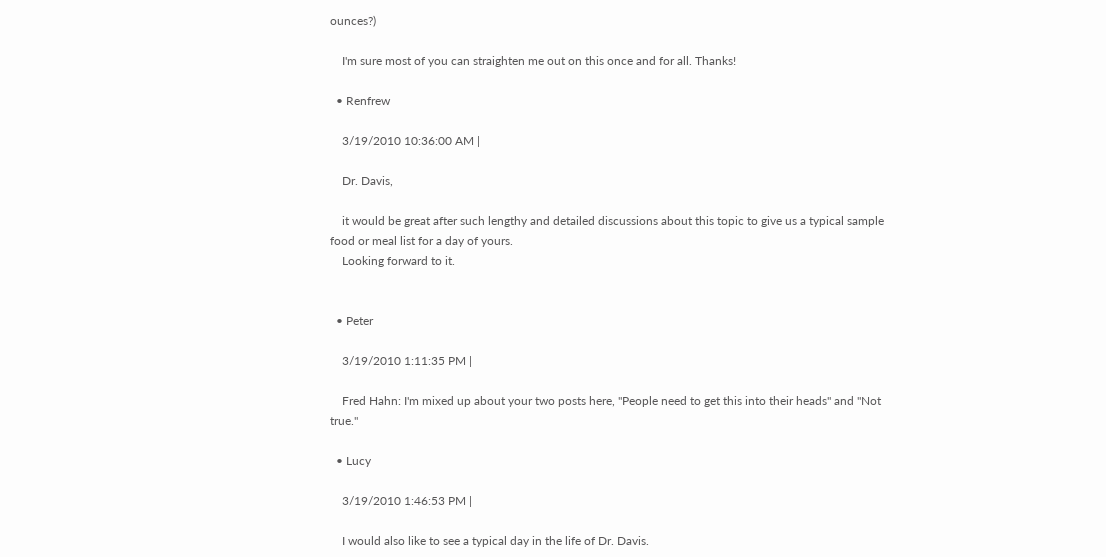ounces?)

    I'm sure most of you can straighten me out on this once and for all. Thanks!

  • Renfrew

    3/19/2010 10:36:00 AM |

    Dr. Davis,

    it would be great after such lengthy and detailed discussions about this topic to give us a typical sample food or meal list for a day of yours.
    Looking forward to it.


  • Peter

    3/19/2010 1:11:35 PM |

    Fred Hahn: I'm mixed up about your two posts here, "People need to get this into their heads" and "Not true."

  • Lucy

    3/19/2010 1:46:53 PM |

    I would also like to see a typical day in the life of Dr. Davis.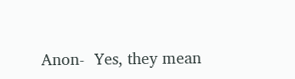Anon-  Yes, they mean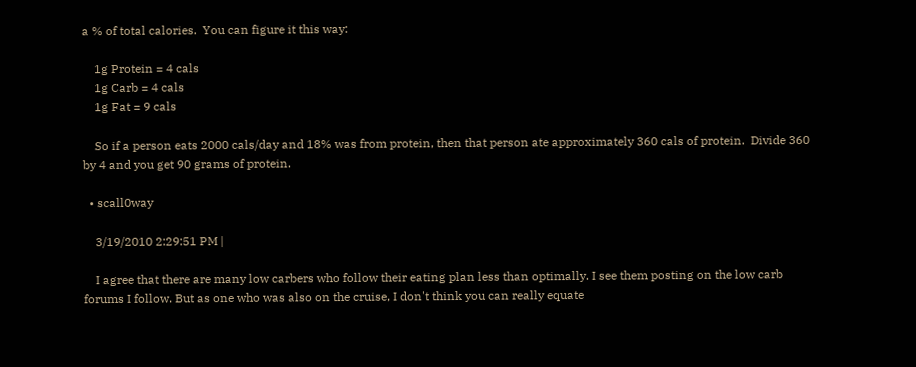a % of total calories.  You can figure it this way:

    1g Protein = 4 cals
    1g Carb = 4 cals
    1g Fat = 9 cals

    So if a person eats 2000 cals/day and 18% was from protein, then that person ate approximately 360 cals of protein.  Divide 360 by 4 and you get 90 grams of protein.

  • scall0way

    3/19/2010 2:29:51 PM |

    I agree that there are many low carbers who follow their eating plan less than optimally. I see them posting on the low carb forums I follow. But as one who was also on the cruise, I don't think you can really equate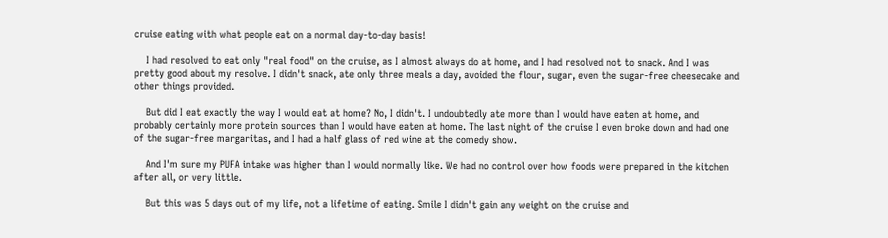cruise eating with what people eat on a normal day-to-day basis!

    I had resolved to eat only "real food" on the cruise, as I almost always do at home, and I had resolved not to snack. And I was pretty good about my resolve. I didn't snack, ate only three meals a day, avoided the flour, sugar, even the sugar-free cheesecake and other things provided.

    But did I eat exactly the way I would eat at home? No, I didn't. I undoubtedly ate more than I would have eaten at home, and probably certainly more protein sources than I would have eaten at home. The last night of the cruise I even broke down and had one of the sugar-free margaritas, and I had a half glass of red wine at the comedy show.

    And I'm sure my PUFA intake was higher than I would normally like. We had no control over how foods were prepared in the kitchen after all, or very little.

    But this was 5 days out of my life, not a lifetime of eating. Smile I didn't gain any weight on the cruise and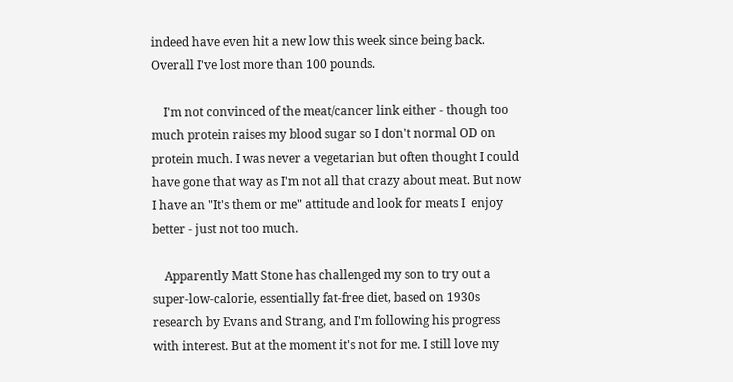indeed have even hit a new low this week since being back. Overall I've lost more than 100 pounds.

    I'm not convinced of the meat/cancer link either - though too much protein raises my blood sugar so I don't normal OD on protein much. I was never a vegetarian but often thought I could have gone that way as I'm not all that crazy about meat. But now I have an "It's them or me" attitude and look for meats I  enjoy better - just not too much.

    Apparently Matt Stone has challenged my son to try out a super-low-calorie, essentially fat-free diet, based on 1930s research by Evans and Strang, and I'm following his progress with interest. But at the moment it's not for me. I still love my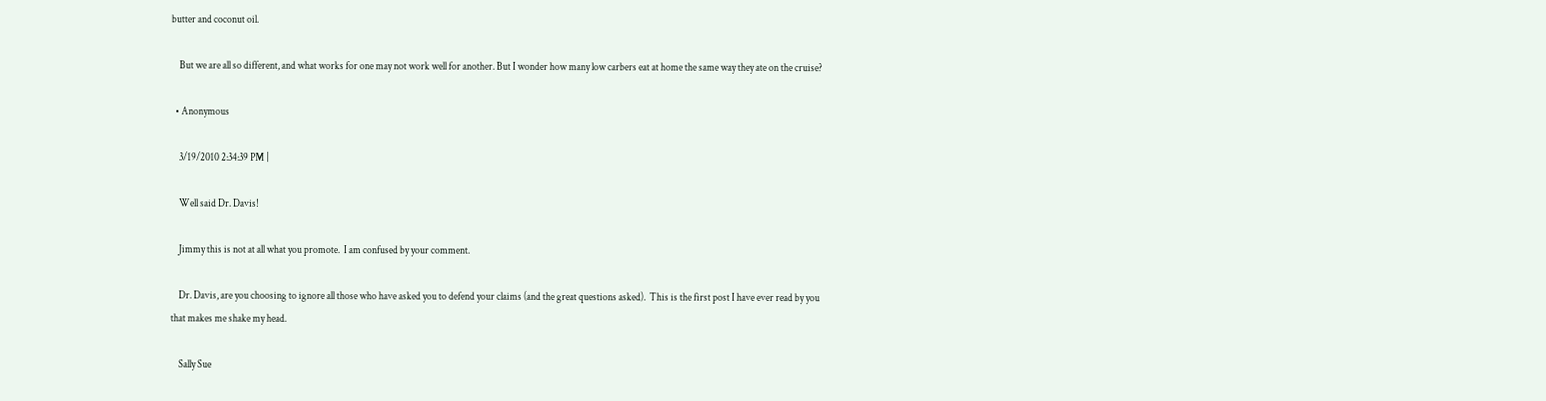butter and coconut oil.

    But we are all so different, and what works for one may not work well for another. But I wonder how many low carbers eat at home the same way they ate on the cruise?

  • Anonymous

    3/19/2010 2:34:39 PM |

    Well said Dr. Davis!

    Jimmy this is not at all what you promote.  I am confused by your comment.

    Dr. Davis, are you choosing to ignore all those who have asked you to defend your claims (and the great questions asked).  This is the first post I have ever read by you that makes me shake my head.

    Sally Sue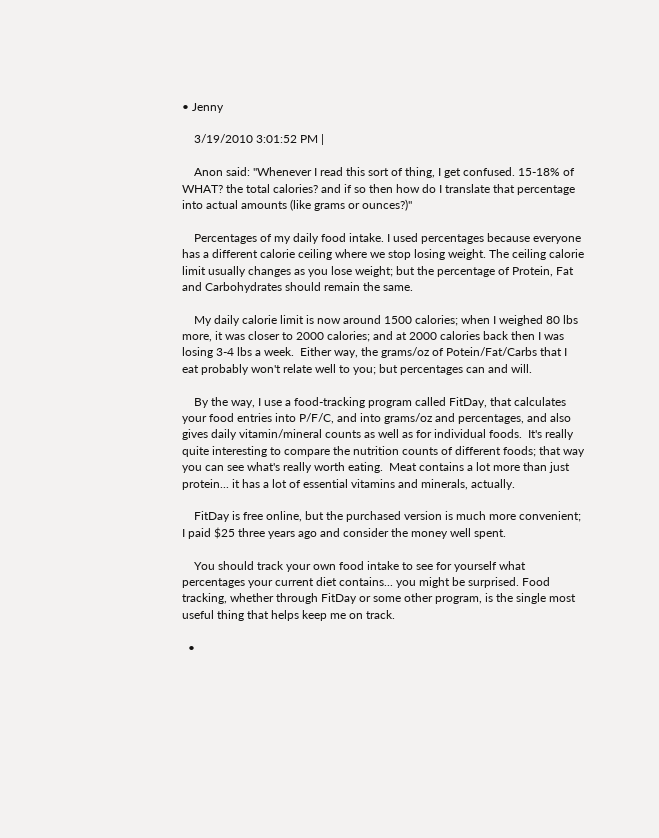• Jenny

    3/19/2010 3:01:52 PM |

    Anon said: "Whenever I read this sort of thing, I get confused. 15-18% of WHAT? the total calories? and if so then how do I translate that percentage into actual amounts (like grams or ounces?)"

    Percentages of my daily food intake. I used percentages because everyone has a different calorie ceiling where we stop losing weight. The ceiling calorie limit usually changes as you lose weight; but the percentage of Protein, Fat and Carbohydrates should remain the same.

    My daily calorie limit is now around 1500 calories; when I weighed 80 lbs more, it was closer to 2000 calories; and at 2000 calories back then I was losing 3-4 lbs a week.  Either way, the grams/oz of Potein/Fat/Carbs that I eat probably won't relate well to you; but percentages can and will.

    By the way, I use a food-tracking program called FitDay, that calculates your food entries into P/F/C, and into grams/oz and percentages, and also gives daily vitamin/mineral counts as well as for individual foods.  It's really quite interesting to compare the nutrition counts of different foods; that way you can see what's really worth eating.  Meat contains a lot more than just protein... it has a lot of essential vitamins and minerals, actually.

    FitDay is free online, but the purchased version is much more convenient; I paid $25 three years ago and consider the money well spent.

    You should track your own food intake to see for yourself what percentages your current diet contains... you might be surprised. Food tracking, whether through FitDay or some other program, is the single most useful thing that helps keep me on track.

  •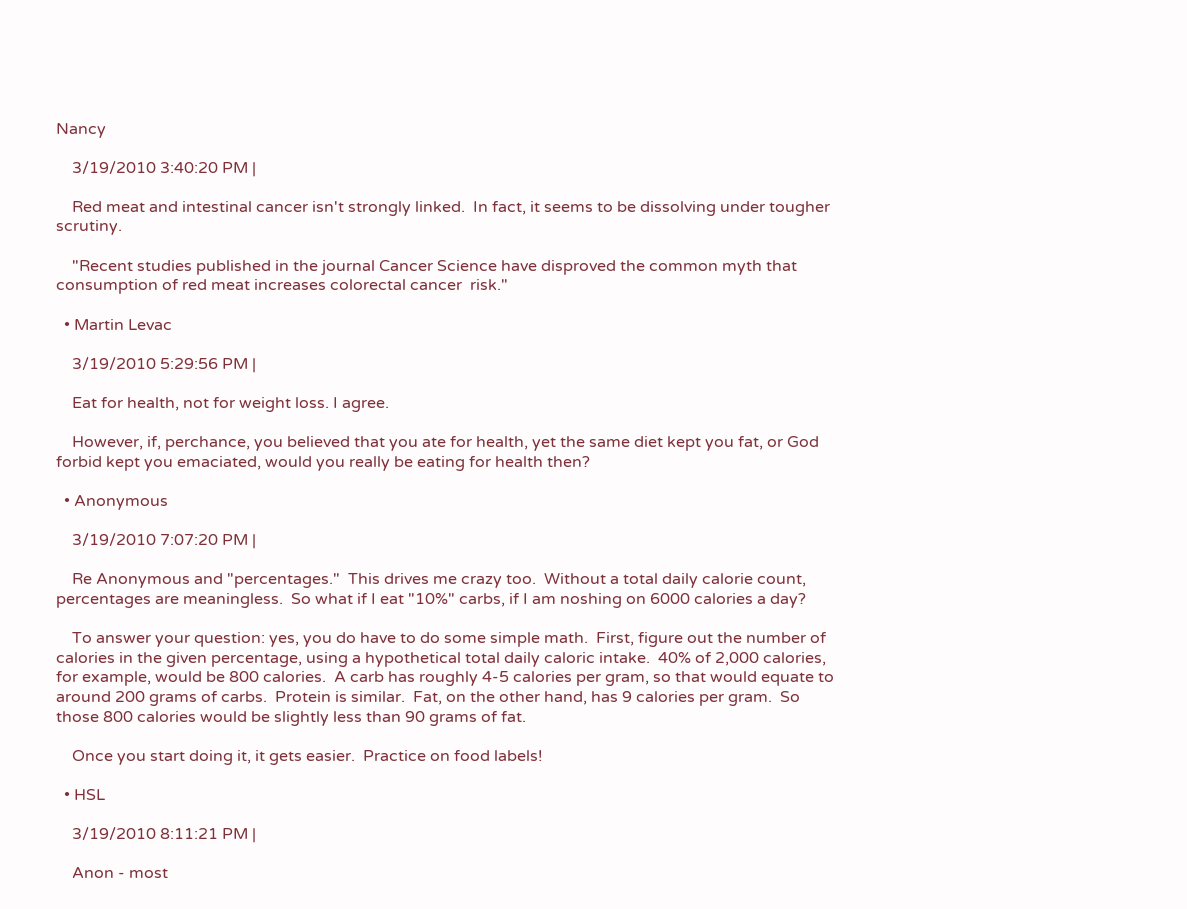Nancy

    3/19/2010 3:40:20 PM |

    Red meat and intestinal cancer isn't strongly linked.  In fact, it seems to be dissolving under tougher scrutiny.

    "Recent studies published in the journal Cancer Science have disproved the common myth that consumption of red meat increases colorectal cancer  risk."

  • Martin Levac

    3/19/2010 5:29:56 PM |

    Eat for health, not for weight loss. I agree.

    However, if, perchance, you believed that you ate for health, yet the same diet kept you fat, or God forbid kept you emaciated, would you really be eating for health then?

  • Anonymous

    3/19/2010 7:07:20 PM |

    Re Anonymous and "percentages."  This drives me crazy too.  Without a total daily calorie count, percentages are meaningless.  So what if I eat "10%" carbs, if I am noshing on 6000 calories a day?

    To answer your question: yes, you do have to do some simple math.  First, figure out the number of calories in the given percentage, using a hypothetical total daily caloric intake.  40% of 2,000 calories, for example, would be 800 calories.  A carb has roughly 4-5 calories per gram, so that would equate to around 200 grams of carbs.  Protein is similar.  Fat, on the other hand, has 9 calories per gram.  So those 800 calories would be slightly less than 90 grams of fat.

    Once you start doing it, it gets easier.  Practice on food labels!

  • HSL

    3/19/2010 8:11:21 PM |

    Anon - most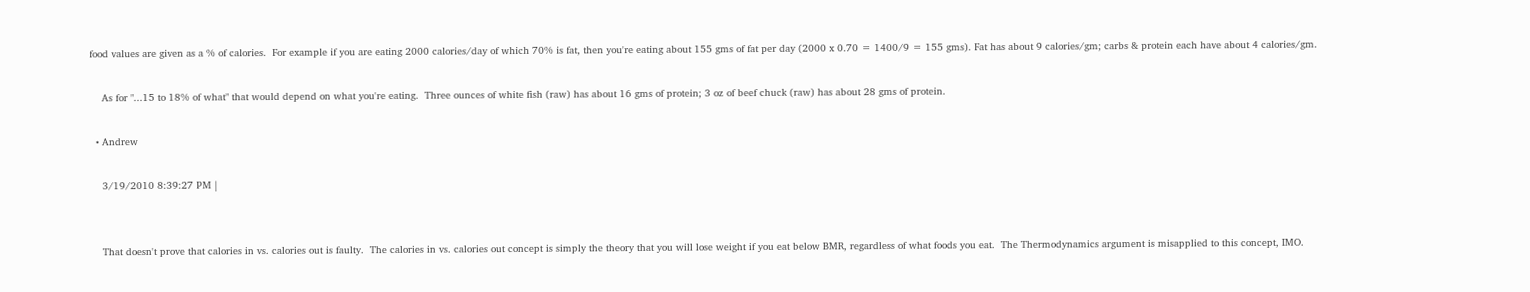food values are given as a % of calories.  For example if you are eating 2000 calories/day of which 70% is fat, then you're eating about 155 gms of fat per day (2000 x 0.70 = 1400/9 = 155 gms). Fat has about 9 calories/gm; carbs & protein each have about 4 calories/gm.

    As for "...15 to 18% of what" that would depend on what you're eating.  Three ounces of white fish (raw) has about 16 gms of protein; 3 oz of beef chuck (raw) has about 28 gms of protein.

  • Andrew

    3/19/2010 8:39:27 PM |


    That doesn't prove that calories in vs. calories out is faulty.  The calories in vs. calories out concept is simply the theory that you will lose weight if you eat below BMR, regardless of what foods you eat.  The Thermodynamics argument is misapplied to this concept, IMO.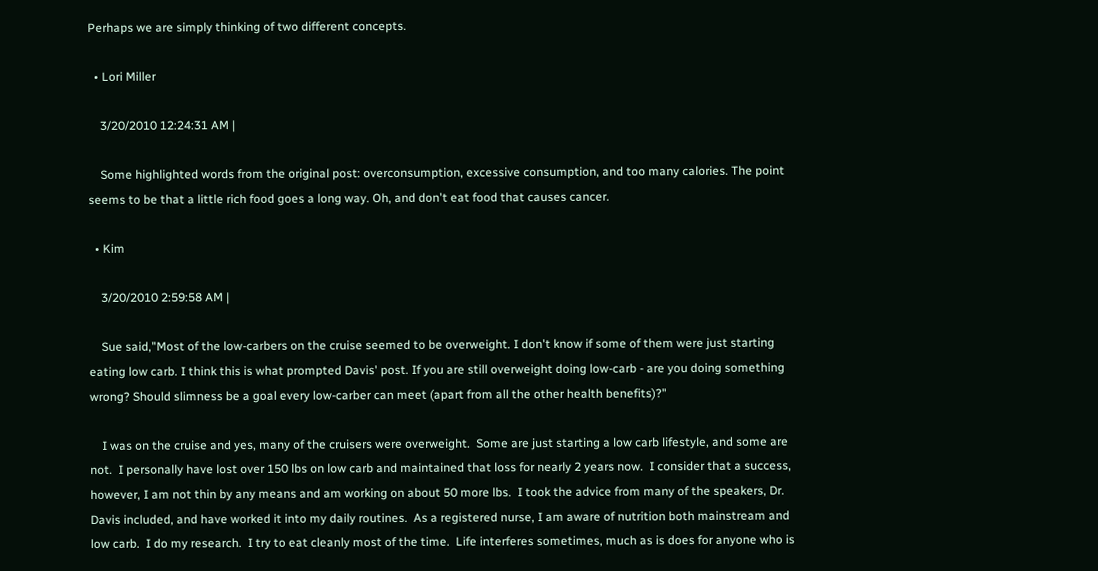Perhaps we are simply thinking of two different concepts.

  • Lori Miller

    3/20/2010 12:24:31 AM |

    Some highlighted words from the original post: overconsumption, excessive consumption, and too many calories. The point seems to be that a little rich food goes a long way. Oh, and don't eat food that causes cancer.

  • Kim

    3/20/2010 2:59:58 AM |

    Sue said,"Most of the low-carbers on the cruise seemed to be overweight. I don't know if some of them were just starting eating low carb. I think this is what prompted Davis' post. If you are still overweight doing low-carb - are you doing something wrong? Should slimness be a goal every low-carber can meet (apart from all the other health benefits)?"

    I was on the cruise and yes, many of the cruisers were overweight.  Some are just starting a low carb lifestyle, and some are not.  I personally have lost over 150 lbs on low carb and maintained that loss for nearly 2 years now.  I consider that a success, however, I am not thin by any means and am working on about 50 more lbs.  I took the advice from many of the speakers, Dr. Davis included, and have worked it into my daily routines.  As a registered nurse, I am aware of nutrition both mainstream and low carb.  I do my research.  I try to eat cleanly most of the time.  Life interferes sometimes, much as is does for anyone who is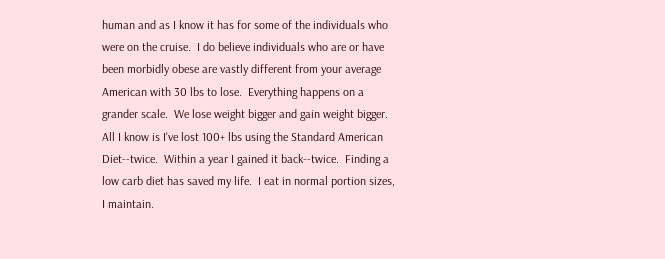human and as I know it has for some of the individuals who were on the cruise.  I do believe individuals who are or have been morbidly obese are vastly different from your average American with 30 lbs to lose.  Everything happens on a grander scale.  We lose weight bigger and gain weight bigger.  All I know is I've lost 100+ lbs using the Standard American Diet--twice.  Within a year I gained it back--twice.  Finding a low carb diet has saved my life.  I eat in normal portion sizes, I maintain.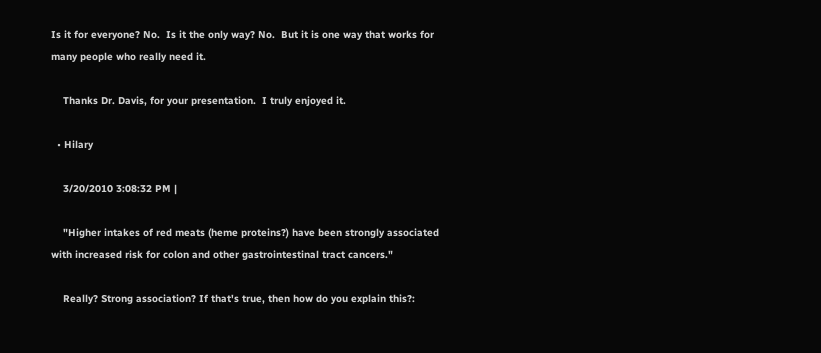Is it for everyone? No.  Is it the only way? No.  But it is one way that works for many people who really need it.

    Thanks Dr. Davis, for your presentation.  I truly enjoyed it.

  • Hilary

    3/20/2010 3:08:32 PM |

    "Higher intakes of red meats (heme proteins?) have been strongly associated with increased risk for colon and other gastrointestinal tract cancers."

    Really? Strong association? If that's true, then how do you explain this?: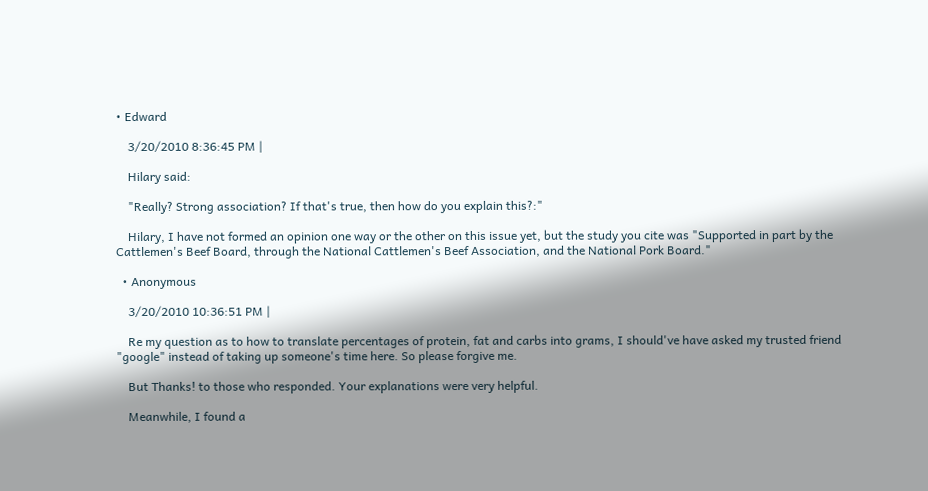• Edward

    3/20/2010 8:36:45 PM |

    Hilary said:

    "Really? Strong association? If that's true, then how do you explain this?:"

    Hilary, I have not formed an opinion one way or the other on this issue yet, but the study you cite was "Supported in part by the Cattlemen's Beef Board, through the National Cattlemen's Beef Association, and the National Pork Board."

  • Anonymous

    3/20/2010 10:36:51 PM |

    Re my question as to how to translate percentages of protein, fat and carbs into grams, I should've have asked my trusted friend "google" instead of taking up someone's time here. So please forgive me.

    But Thanks! to those who responded. Your explanations were very helpful.

    Meanwhile, I found a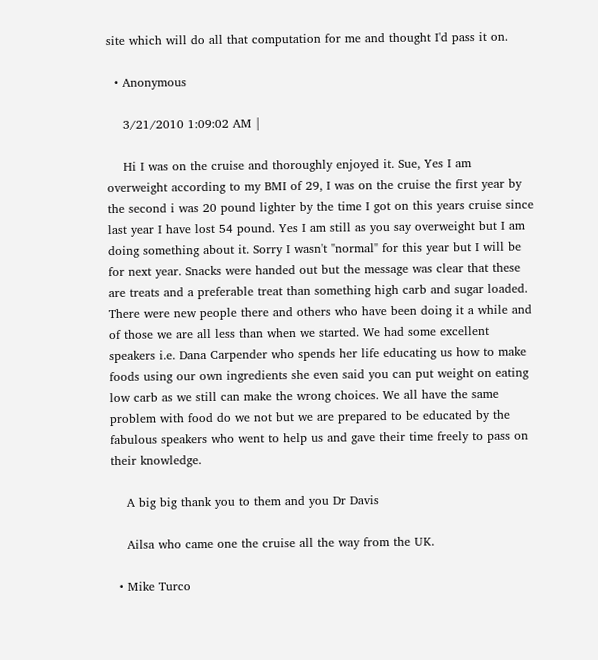site which will do all that computation for me and thought I'd pass it on.

  • Anonymous

    3/21/2010 1:09:02 AM |

    Hi I was on the cruise and thoroughly enjoyed it. Sue, Yes I am overweight according to my BMI of 29, I was on the cruise the first year by the second i was 20 pound lighter by the time I got on this years cruise since last year I have lost 54 pound. Yes I am still as you say overweight but I am doing something about it. Sorry I wasn't "normal" for this year but I will be for next year. Snacks were handed out but the message was clear that these are treats and a preferable treat than something high carb and sugar loaded. There were new people there and others who have been doing it a while and of those we are all less than when we started. We had some excellent speakers i.e. Dana Carpender who spends her life educating us how to make foods using our own ingredients she even said you can put weight on eating low carb as we still can make the wrong choices. We all have the same problem with food do we not but we are prepared to be educated by the fabulous speakers who went to help us and gave their time freely to pass on their knowledge.

    A big big thank you to them and you Dr Davis

    Ailsa who came one the cruise all the way from the UK.

  • Mike Turco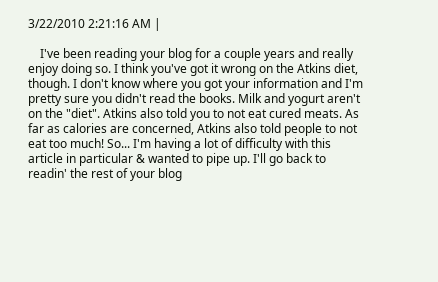3/22/2010 2:21:16 AM |

    I've been reading your blog for a couple years and really enjoy doing so. I think you've got it wrong on the Atkins diet, though. I don't know where you got your information and I'm pretty sure you didn't read the books. Milk and yogurt aren't on the "diet". Atkins also told you to not eat cured meats. As far as calories are concerned, Atkins also told people to not eat too much! So... I'm having a lot of difficulty with this article in particular & wanted to pipe up. I'll go back to readin' the rest of your blog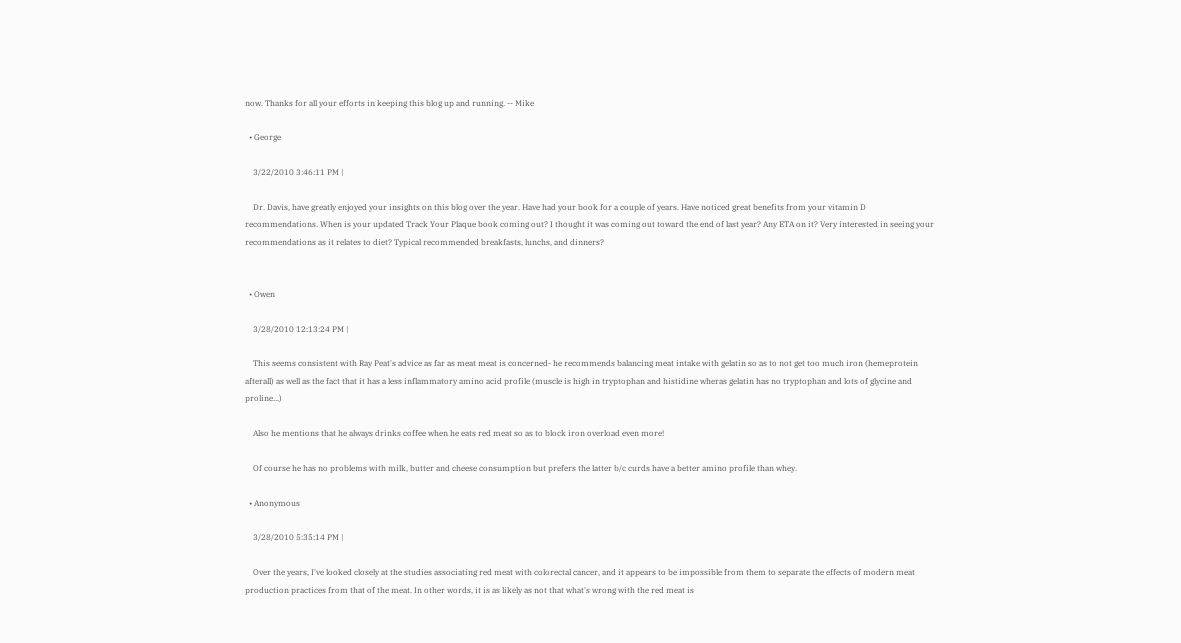now. Thanks for all your efforts in keeping this blog up and running. -- Mike

  • George

    3/22/2010 3:46:11 PM |

    Dr. Davis, have greatly enjoyed your insights on this blog over the year. Have had your book for a couple of years. Have noticed great benefits from your vitamin D recommendations. When is your updated Track Your Plaque book coming out? I thought it was coming out toward the end of last year? Any ETA on it? Very interested in seeing your recommendations as it relates to diet? Typical recommended breakfasts, lunchs, and dinners?


  • Owen

    3/28/2010 12:13:24 PM |

    This seems consistent with Ray Peat's advice as far as meat meat is concerned- he recommends balancing meat intake with gelatin so as to not get too much iron (hemeprotein afterall) as well as the fact that it has a less inflammatory amino acid profile (muscle is high in tryptophan and histidine wheras gelatin has no tryptophan and lots of glycine and proline...)

    Also he mentions that he always drinks coffee when he eats red meat so as to block iron overload even more!

    Of course he has no problems with milk, butter and cheese consumption but prefers the latter b/c curds have a better amino profile than whey.

  • Anonymous

    3/28/2010 5:35:14 PM |

    Over the years, I've looked closely at the studies associating red meat with colorectal cancer, and it appears to be impossible from them to separate the effects of modern meat production practices from that of the meat. In other words, it is as likely as not that what's wrong with the red meat is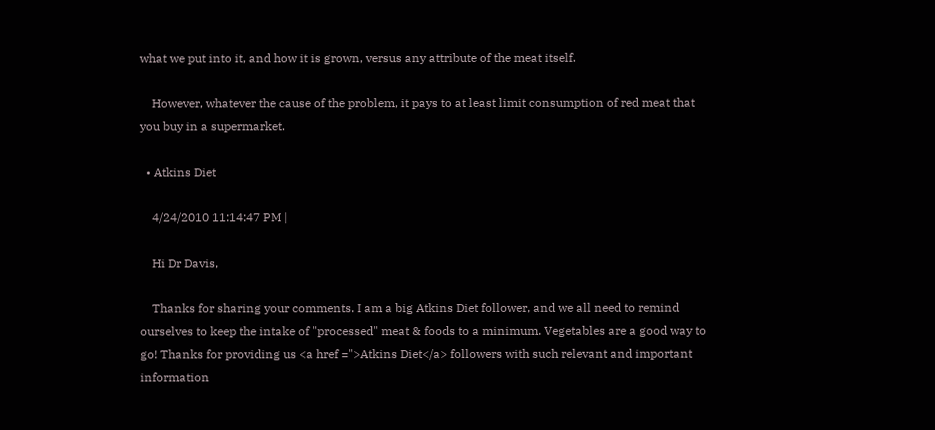what we put into it, and how it is grown, versus any attribute of the meat itself.

    However, whatever the cause of the problem, it pays to at least limit consumption of red meat that you buy in a supermarket.

  • Atkins Diet

    4/24/2010 11:14:47 PM |

    Hi Dr Davis,

    Thanks for sharing your comments. I am a big Atkins Diet follower, and we all need to remind ourselves to keep the intake of "processed" meat & foods to a minimum. Vegetables are a good way to go! Thanks for providing us <a href =">Atkins Diet</a> followers with such relevant and important information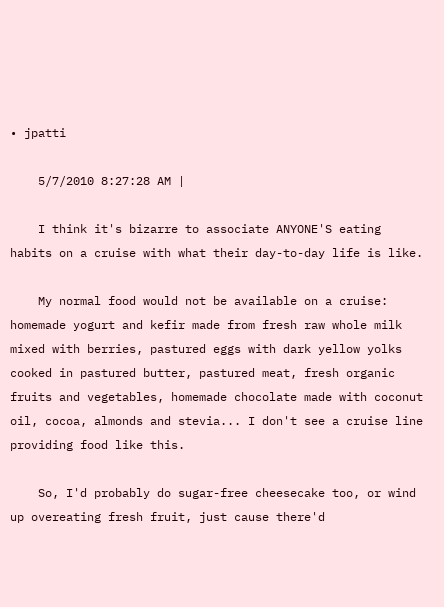• jpatti

    5/7/2010 8:27:28 AM |

    I think it's bizarre to associate ANYONE'S eating habits on a cruise with what their day-to-day life is like.

    My normal food would not be available on a cruise: homemade yogurt and kefir made from fresh raw whole milk mixed with berries, pastured eggs with dark yellow yolks cooked in pastured butter, pastured meat, fresh organic fruits and vegetables, homemade chocolate made with coconut oil, cocoa, almonds and stevia... I don't see a cruise line providing food like this.

    So, I'd probably do sugar-free cheesecake too, or wind up overeating fresh fruit, just cause there'd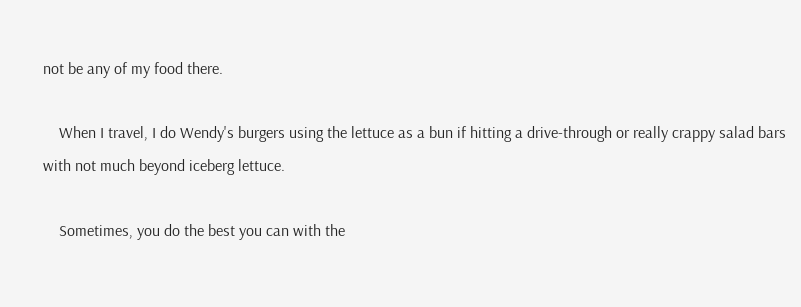not be any of my food there.

    When I travel, I do Wendy's burgers using the lettuce as a bun if hitting a drive-through or really crappy salad bars with not much beyond iceberg lettuce.

    Sometimes, you do the best you can with the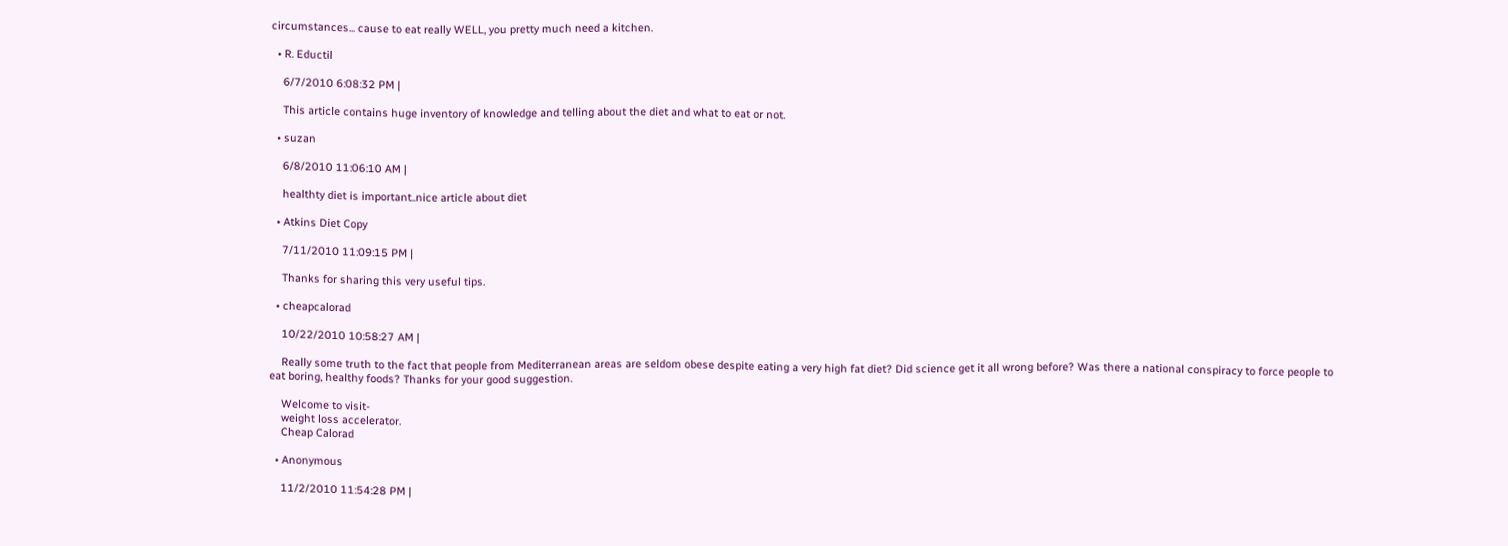circumstances... cause to eat really WELL, you pretty much need a kitchen.

  • R. Eductil

    6/7/2010 6:08:32 PM |

    This article contains huge inventory of knowledge and telling about the diet and what to eat or not.

  • suzan

    6/8/2010 11:06:10 AM |

    healthty diet is important..nice article about diet

  • Atkins Diet Copy

    7/11/2010 11:09:15 PM |

    Thanks for sharing this very useful tips.

  • cheapcalorad

    10/22/2010 10:58:27 AM |

    Really some truth to the fact that people from Mediterranean areas are seldom obese despite eating a very high fat diet? Did science get it all wrong before? Was there a national conspiracy to force people to eat boring, healthy foods? Thanks for your good suggestion.

    Welcome to visit-
    weight loss accelerator.
    Cheap Calorad

  • Anonymous

    11/2/2010 11:54:28 PM |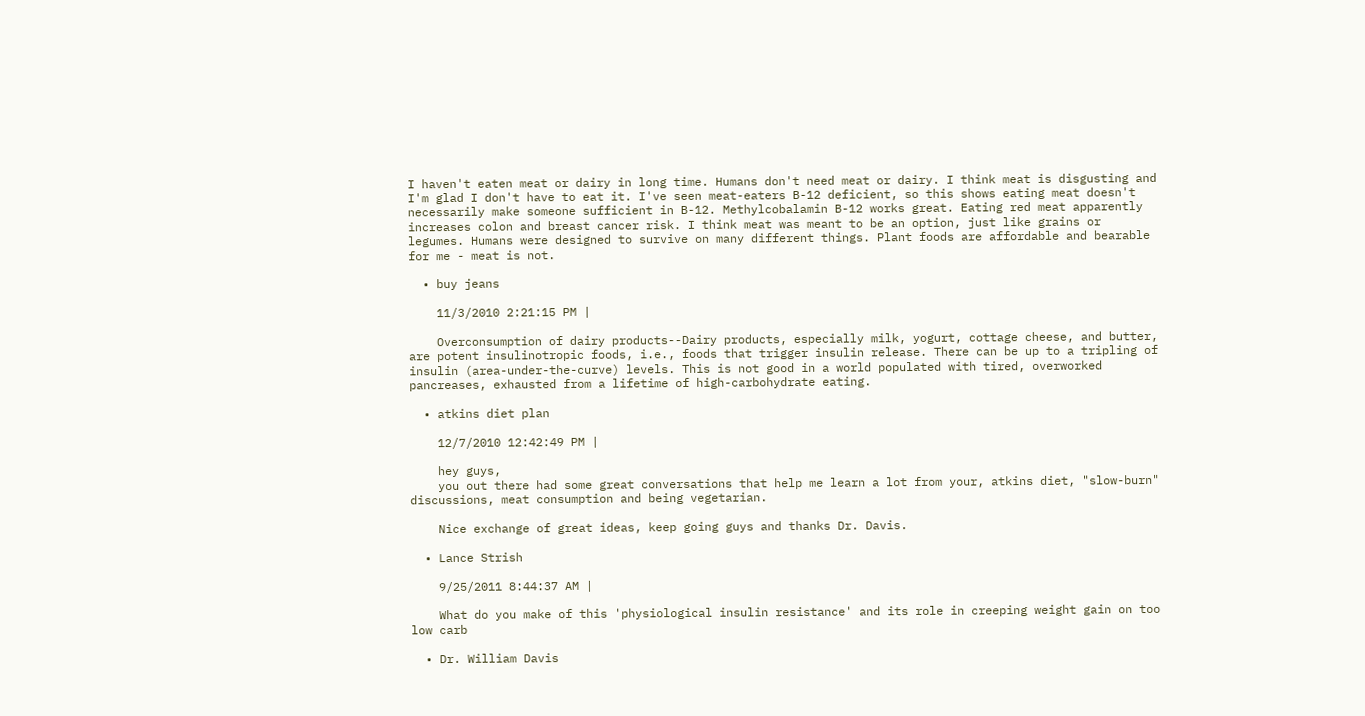I haven't eaten meat or dairy in long time. Humans don't need meat or dairy. I think meat is disgusting and I'm glad I don't have to eat it. I've seen meat-eaters B-12 deficient, so this shows eating meat doesn't necessarily make someone sufficient in B-12. Methylcobalamin B-12 works great. Eating red meat apparently increases colon and breast cancer risk. I think meat was meant to be an option, just like grains or legumes. Humans were designed to survive on many different things. Plant foods are affordable and bearable for me - meat is not.

  • buy jeans

    11/3/2010 2:21:15 PM |

    Overconsumption of dairy products--Dairy products, especially milk, yogurt, cottage cheese, and butter, are potent insulinotropic foods, i.e., foods that trigger insulin release. There can be up to a tripling of insulin (area-under-the-curve) levels. This is not good in a world populated with tired, overworked pancreases, exhausted from a lifetime of high-carbohydrate eating.

  • atkins diet plan

    12/7/2010 12:42:49 PM |

    hey guys,
    you out there had some great conversations that help me learn a lot from your, atkins diet, "slow-burn" discussions, meat consumption and being vegetarian.

    Nice exchange of great ideas, keep going guys and thanks Dr. Davis.

  • Lance Strish

    9/25/2011 8:44:37 AM |

    What do you make of this 'physiological insulin resistance' and its role in creeping weight gain on too low carb

  • Dr. William Davis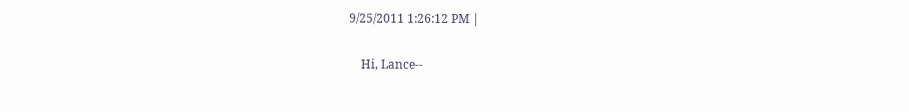9/25/2011 1:26:12 PM |

    Hi, Lance--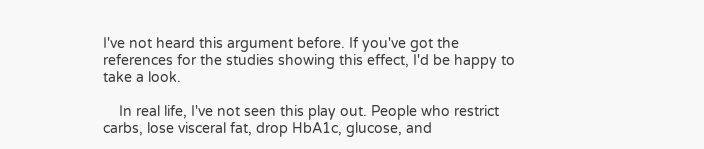I've not heard this argument before. If you've got the references for the studies showing this effect, I'd be happy to take a look.

    In real life, I've not seen this play out. People who restrict carbs, lose visceral fat, drop HbA1c, glucose, and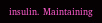insulin. Maintaining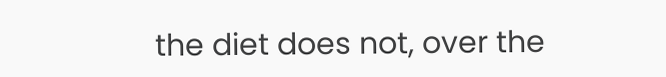the diet does not, over the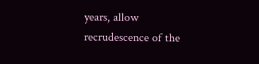years, allow recrudescence of the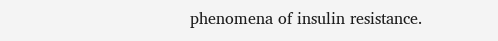phenomena of insulin resistance.